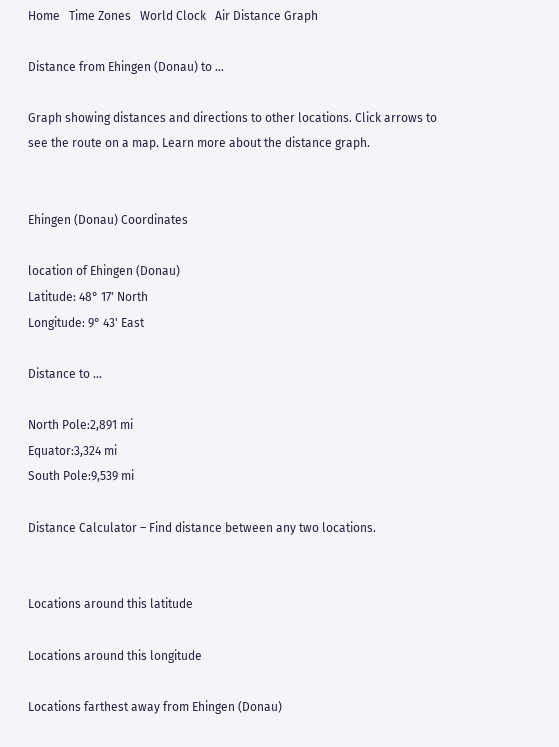Home   Time Zones   World Clock   Air Distance Graph

Distance from Ehingen (Donau) to ...

Graph showing distances and directions to other locations. Click arrows to see the route on a map. Learn more about the distance graph.


Ehingen (Donau) Coordinates

location of Ehingen (Donau)
Latitude: 48° 17' North
Longitude: 9° 43' East

Distance to ...

North Pole:2,891 mi
Equator:3,324 mi
South Pole:9,539 mi

Distance Calculator – Find distance between any two locations.


Locations around this latitude

Locations around this longitude

Locations farthest away from Ehingen (Donau)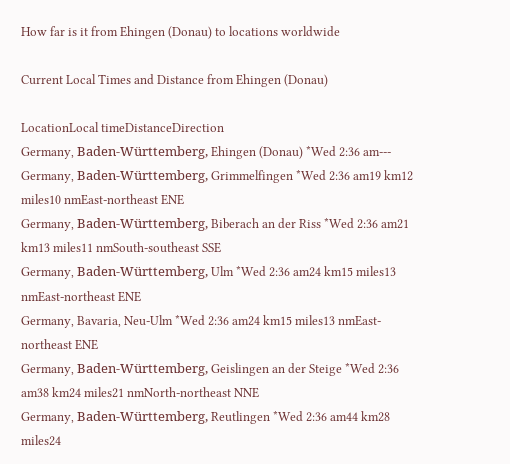How far is it from Ehingen (Donau) to locations worldwide

Current Local Times and Distance from Ehingen (Donau)

LocationLocal timeDistanceDirection
Germany, Baden-Württemberg, Ehingen (Donau) *Wed 2:36 am---
Germany, Baden-Württemberg, Grimmelfingen *Wed 2:36 am19 km12 miles10 nmEast-northeast ENE
Germany, Baden-Württemberg, Biberach an der Riss *Wed 2:36 am21 km13 miles11 nmSouth-southeast SSE
Germany, Baden-Württemberg, Ulm *Wed 2:36 am24 km15 miles13 nmEast-northeast ENE
Germany, Bavaria, Neu-Ulm *Wed 2:36 am24 km15 miles13 nmEast-northeast ENE
Germany, Baden-Württemberg, Geislingen an der Steige *Wed 2:36 am38 km24 miles21 nmNorth-northeast NNE
Germany, Baden-Württemberg, Reutlingen *Wed 2:36 am44 km28 miles24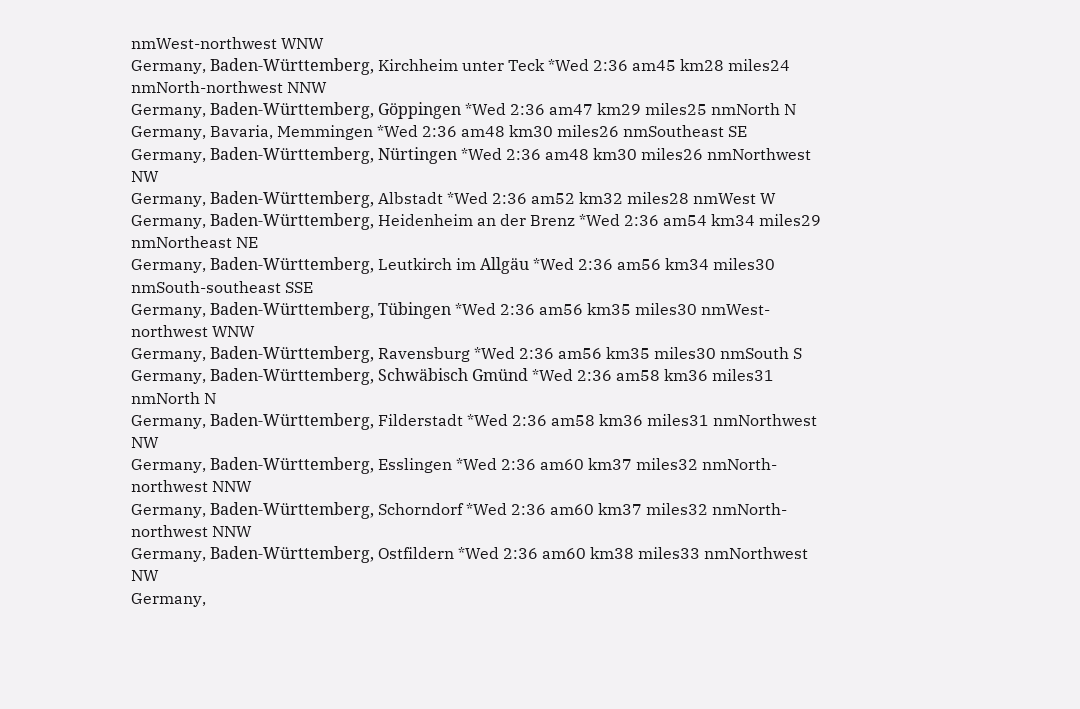nmWest-northwest WNW
Germany, Baden-Württemberg, Kirchheim unter Teck *Wed 2:36 am45 km28 miles24 nmNorth-northwest NNW
Germany, Baden-Württemberg, Göppingen *Wed 2:36 am47 km29 miles25 nmNorth N
Germany, Bavaria, Memmingen *Wed 2:36 am48 km30 miles26 nmSoutheast SE
Germany, Baden-Württemberg, Nürtingen *Wed 2:36 am48 km30 miles26 nmNorthwest NW
Germany, Baden-Württemberg, Albstadt *Wed 2:36 am52 km32 miles28 nmWest W
Germany, Baden-Württemberg, Heidenheim an der Brenz *Wed 2:36 am54 km34 miles29 nmNortheast NE
Germany, Baden-Württemberg, Leutkirch im Allgäu *Wed 2:36 am56 km34 miles30 nmSouth-southeast SSE
Germany, Baden-Württemberg, Tübingen *Wed 2:36 am56 km35 miles30 nmWest-northwest WNW
Germany, Baden-Württemberg, Ravensburg *Wed 2:36 am56 km35 miles30 nmSouth S
Germany, Baden-Württemberg, Schwäbisch Gmünd *Wed 2:36 am58 km36 miles31 nmNorth N
Germany, Baden-Württemberg, Filderstadt *Wed 2:36 am58 km36 miles31 nmNorthwest NW
Germany, Baden-Württemberg, Esslingen *Wed 2:36 am60 km37 miles32 nmNorth-northwest NNW
Germany, Baden-Württemberg, Schorndorf *Wed 2:36 am60 km37 miles32 nmNorth-northwest NNW
Germany, Baden-Württemberg, Ostfildern *Wed 2:36 am60 km38 miles33 nmNorthwest NW
Germany,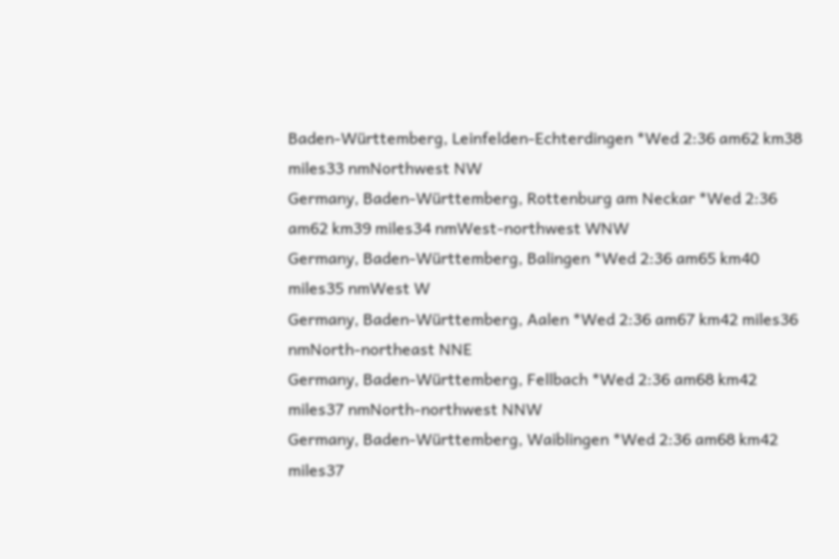Baden-Württemberg, Leinfelden-Echterdingen *Wed 2:36 am62 km38 miles33 nmNorthwest NW
Germany, Baden-Württemberg, Rottenburg am Neckar *Wed 2:36 am62 km39 miles34 nmWest-northwest WNW
Germany, Baden-Württemberg, Balingen *Wed 2:36 am65 km40 miles35 nmWest W
Germany, Baden-Württemberg, Aalen *Wed 2:36 am67 km42 miles36 nmNorth-northeast NNE
Germany, Baden-Württemberg, Fellbach *Wed 2:36 am68 km42 miles37 nmNorth-northwest NNW
Germany, Baden-Württemberg, Waiblingen *Wed 2:36 am68 km42 miles37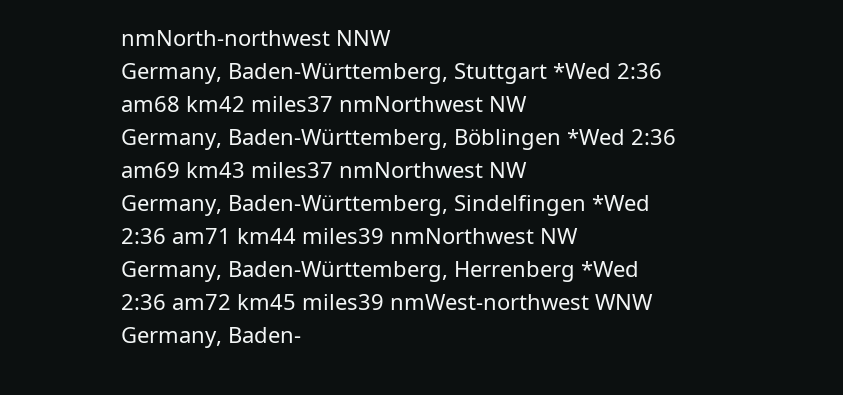nmNorth-northwest NNW
Germany, Baden-Württemberg, Stuttgart *Wed 2:36 am68 km42 miles37 nmNorthwest NW
Germany, Baden-Württemberg, Böblingen *Wed 2:36 am69 km43 miles37 nmNorthwest NW
Germany, Baden-Württemberg, Sindelfingen *Wed 2:36 am71 km44 miles39 nmNorthwest NW
Germany, Baden-Württemberg, Herrenberg *Wed 2:36 am72 km45 miles39 nmWest-northwest WNW
Germany, Baden-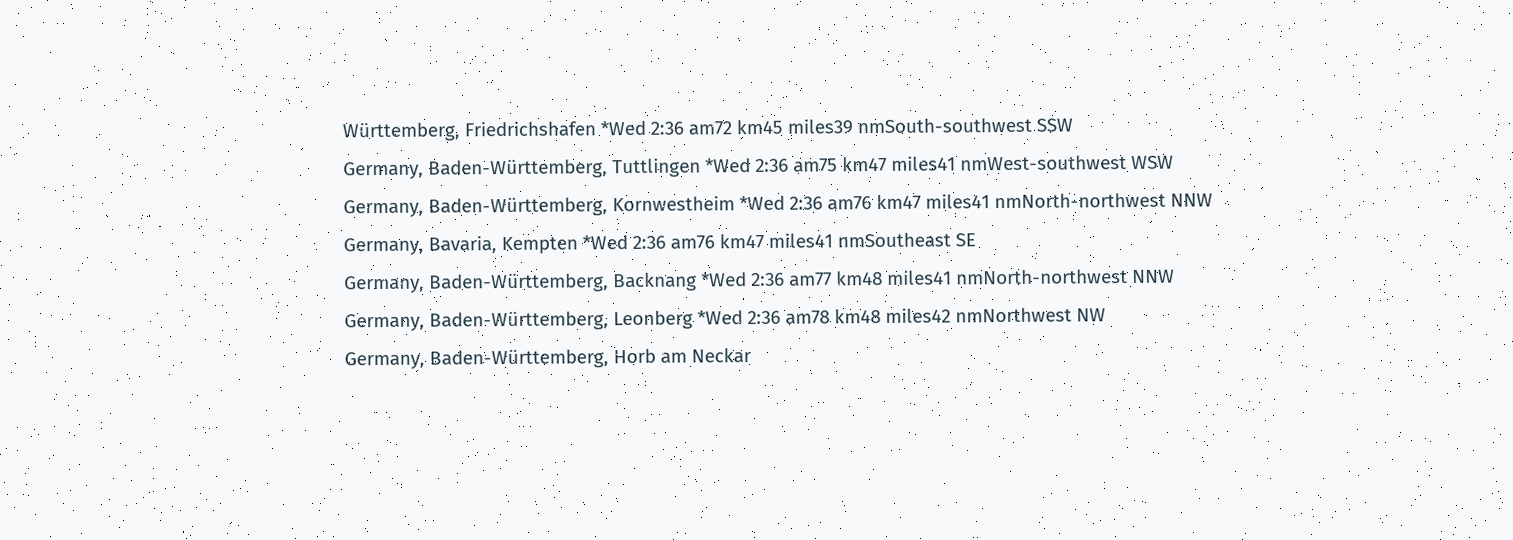Württemberg, Friedrichshafen *Wed 2:36 am72 km45 miles39 nmSouth-southwest SSW
Germany, Baden-Württemberg, Tuttlingen *Wed 2:36 am75 km47 miles41 nmWest-southwest WSW
Germany, Baden-Württemberg, Kornwestheim *Wed 2:36 am76 km47 miles41 nmNorth-northwest NNW
Germany, Bavaria, Kempten *Wed 2:36 am76 km47 miles41 nmSoutheast SE
Germany, Baden-Württemberg, Backnang *Wed 2:36 am77 km48 miles41 nmNorth-northwest NNW
Germany, Baden-Württemberg, Leonberg *Wed 2:36 am78 km48 miles42 nmNorthwest NW
Germany, Baden-Württemberg, Horb am Neckar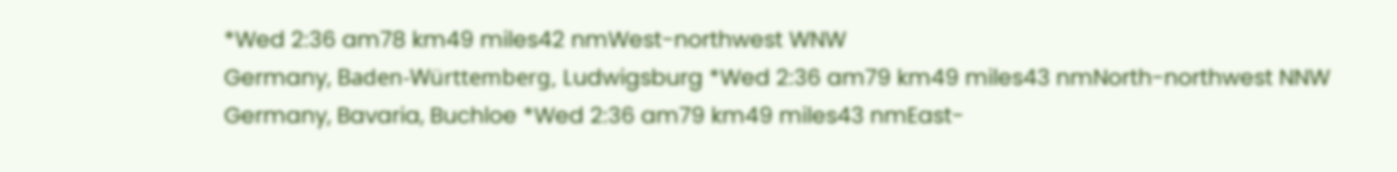*Wed 2:36 am78 km49 miles42 nmWest-northwest WNW
Germany, Baden-Württemberg, Ludwigsburg *Wed 2:36 am79 km49 miles43 nmNorth-northwest NNW
Germany, Bavaria, Buchloe *Wed 2:36 am79 km49 miles43 nmEast-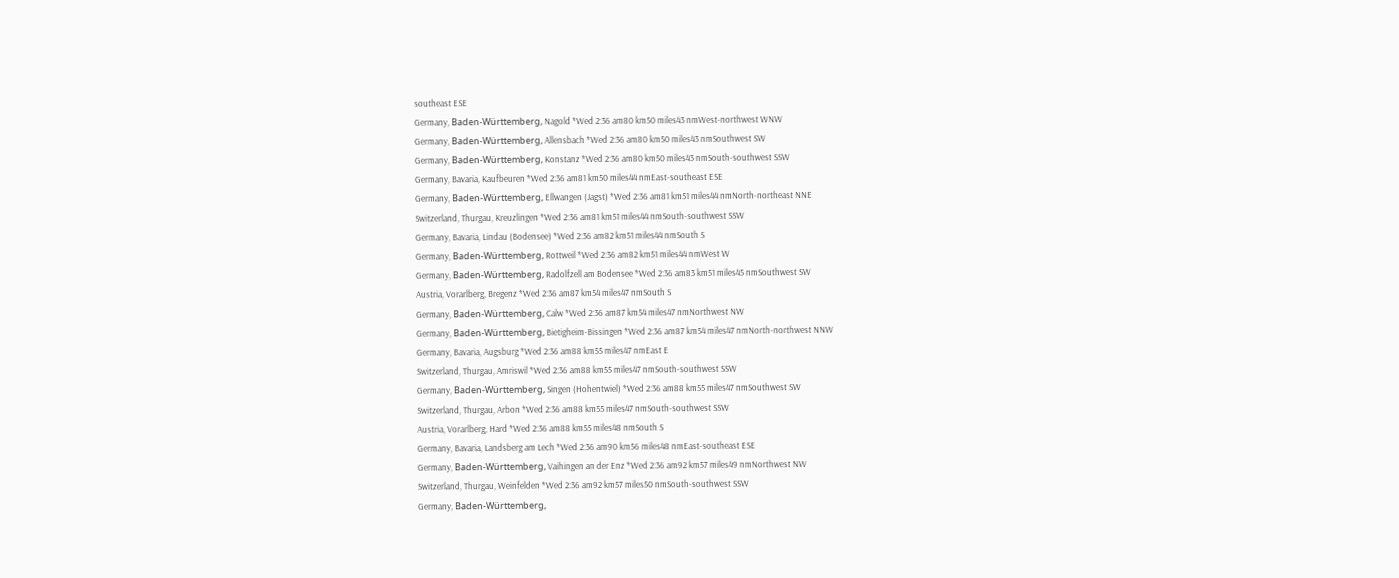southeast ESE
Germany, Baden-Württemberg, Nagold *Wed 2:36 am80 km50 miles43 nmWest-northwest WNW
Germany, Baden-Württemberg, Allensbach *Wed 2:36 am80 km50 miles43 nmSouthwest SW
Germany, Baden-Württemberg, Konstanz *Wed 2:36 am80 km50 miles43 nmSouth-southwest SSW
Germany, Bavaria, Kaufbeuren *Wed 2:36 am81 km50 miles44 nmEast-southeast ESE
Germany, Baden-Württemberg, Ellwangen (Jagst) *Wed 2:36 am81 km51 miles44 nmNorth-northeast NNE
Switzerland, Thurgau, Kreuzlingen *Wed 2:36 am81 km51 miles44 nmSouth-southwest SSW
Germany, Bavaria, Lindau (Bodensee) *Wed 2:36 am82 km51 miles44 nmSouth S
Germany, Baden-Württemberg, Rottweil *Wed 2:36 am82 km51 miles44 nmWest W
Germany, Baden-Württemberg, Radolfzell am Bodensee *Wed 2:36 am83 km51 miles45 nmSouthwest SW
Austria, Vorarlberg, Bregenz *Wed 2:36 am87 km54 miles47 nmSouth S
Germany, Baden-Württemberg, Calw *Wed 2:36 am87 km54 miles47 nmNorthwest NW
Germany, Baden-Württemberg, Bietigheim-Bissingen *Wed 2:36 am87 km54 miles47 nmNorth-northwest NNW
Germany, Bavaria, Augsburg *Wed 2:36 am88 km55 miles47 nmEast E
Switzerland, Thurgau, Amriswil *Wed 2:36 am88 km55 miles47 nmSouth-southwest SSW
Germany, Baden-Württemberg, Singen (Hohentwiel) *Wed 2:36 am88 km55 miles47 nmSouthwest SW
Switzerland, Thurgau, Arbon *Wed 2:36 am88 km55 miles47 nmSouth-southwest SSW
Austria, Vorarlberg, Hard *Wed 2:36 am88 km55 miles48 nmSouth S
Germany, Bavaria, Landsberg am Lech *Wed 2:36 am90 km56 miles48 nmEast-southeast ESE
Germany, Baden-Württemberg, Vaihingen an der Enz *Wed 2:36 am92 km57 miles49 nmNorthwest NW
Switzerland, Thurgau, Weinfelden *Wed 2:36 am92 km57 miles50 nmSouth-southwest SSW
Germany, Baden-Württemberg,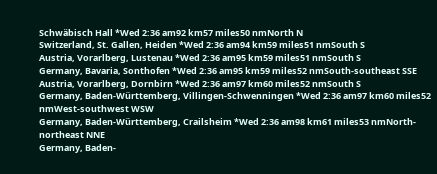Schwäbisch Hall *Wed 2:36 am92 km57 miles50 nmNorth N
Switzerland, St. Gallen, Heiden *Wed 2:36 am94 km59 miles51 nmSouth S
Austria, Vorarlberg, Lustenau *Wed 2:36 am95 km59 miles51 nmSouth S
Germany, Bavaria, Sonthofen *Wed 2:36 am95 km59 miles52 nmSouth-southeast SSE
Austria, Vorarlberg, Dornbirn *Wed 2:36 am97 km60 miles52 nmSouth S
Germany, Baden-Württemberg, Villingen-Schwenningen *Wed 2:36 am97 km60 miles52 nmWest-southwest WSW
Germany, Baden-Württemberg, Crailsheim *Wed 2:36 am98 km61 miles53 nmNorth-northeast NNE
Germany, Baden-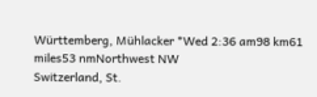Württemberg, Mühlacker *Wed 2:36 am98 km61 miles53 nmNorthwest NW
Switzerland, St.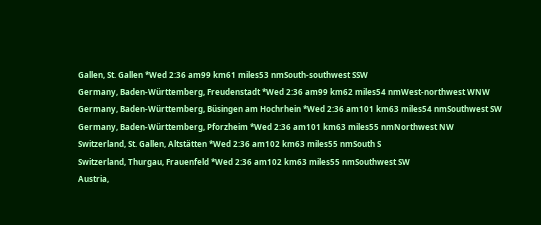Gallen, St. Gallen *Wed 2:36 am99 km61 miles53 nmSouth-southwest SSW
Germany, Baden-Württemberg, Freudenstadt *Wed 2:36 am99 km62 miles54 nmWest-northwest WNW
Germany, Baden-Württemberg, Büsingen am Hochrhein *Wed 2:36 am101 km63 miles54 nmSouthwest SW
Germany, Baden-Württemberg, Pforzheim *Wed 2:36 am101 km63 miles55 nmNorthwest NW
Switzerland, St. Gallen, Altstätten *Wed 2:36 am102 km63 miles55 nmSouth S
Switzerland, Thurgau, Frauenfeld *Wed 2:36 am102 km63 miles55 nmSouthwest SW
Austria,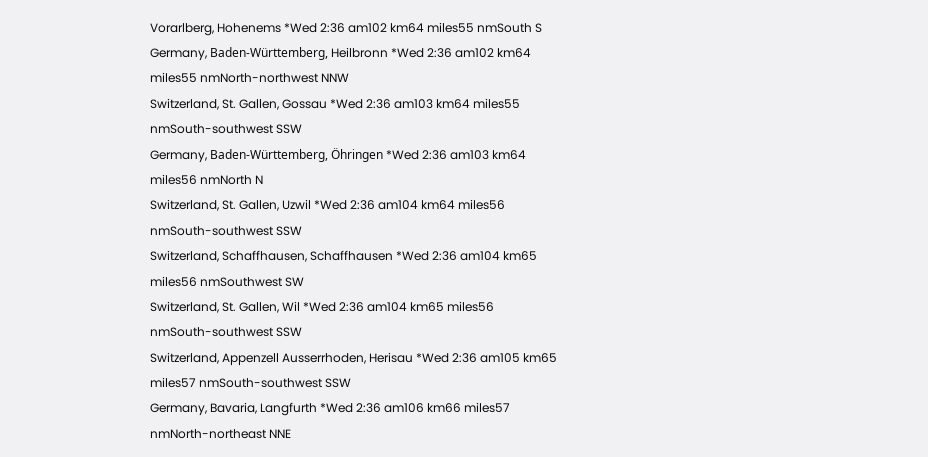Vorarlberg, Hohenems *Wed 2:36 am102 km64 miles55 nmSouth S
Germany, Baden-Württemberg, Heilbronn *Wed 2:36 am102 km64 miles55 nmNorth-northwest NNW
Switzerland, St. Gallen, Gossau *Wed 2:36 am103 km64 miles55 nmSouth-southwest SSW
Germany, Baden-Württemberg, Öhringen *Wed 2:36 am103 km64 miles56 nmNorth N
Switzerland, St. Gallen, Uzwil *Wed 2:36 am104 km64 miles56 nmSouth-southwest SSW
Switzerland, Schaffhausen, Schaffhausen *Wed 2:36 am104 km65 miles56 nmSouthwest SW
Switzerland, St. Gallen, Wil *Wed 2:36 am104 km65 miles56 nmSouth-southwest SSW
Switzerland, Appenzell Ausserrhoden, Herisau *Wed 2:36 am105 km65 miles57 nmSouth-southwest SSW
Germany, Bavaria, Langfurth *Wed 2:36 am106 km66 miles57 nmNorth-northeast NNE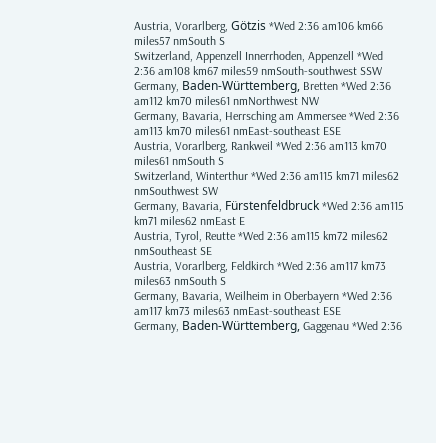Austria, Vorarlberg, Götzis *Wed 2:36 am106 km66 miles57 nmSouth S
Switzerland, Appenzell Innerrhoden, Appenzell *Wed 2:36 am108 km67 miles59 nmSouth-southwest SSW
Germany, Baden-Württemberg, Bretten *Wed 2:36 am112 km70 miles61 nmNorthwest NW
Germany, Bavaria, Herrsching am Ammersee *Wed 2:36 am113 km70 miles61 nmEast-southeast ESE
Austria, Vorarlberg, Rankweil *Wed 2:36 am113 km70 miles61 nmSouth S
Switzerland, Winterthur *Wed 2:36 am115 km71 miles62 nmSouthwest SW
Germany, Bavaria, Fürstenfeldbruck *Wed 2:36 am115 km71 miles62 nmEast E
Austria, Tyrol, Reutte *Wed 2:36 am115 km72 miles62 nmSoutheast SE
Austria, Vorarlberg, Feldkirch *Wed 2:36 am117 km73 miles63 nmSouth S
Germany, Bavaria, Weilheim in Oberbayern *Wed 2:36 am117 km73 miles63 nmEast-southeast ESE
Germany, Baden-Württemberg, Gaggenau *Wed 2:36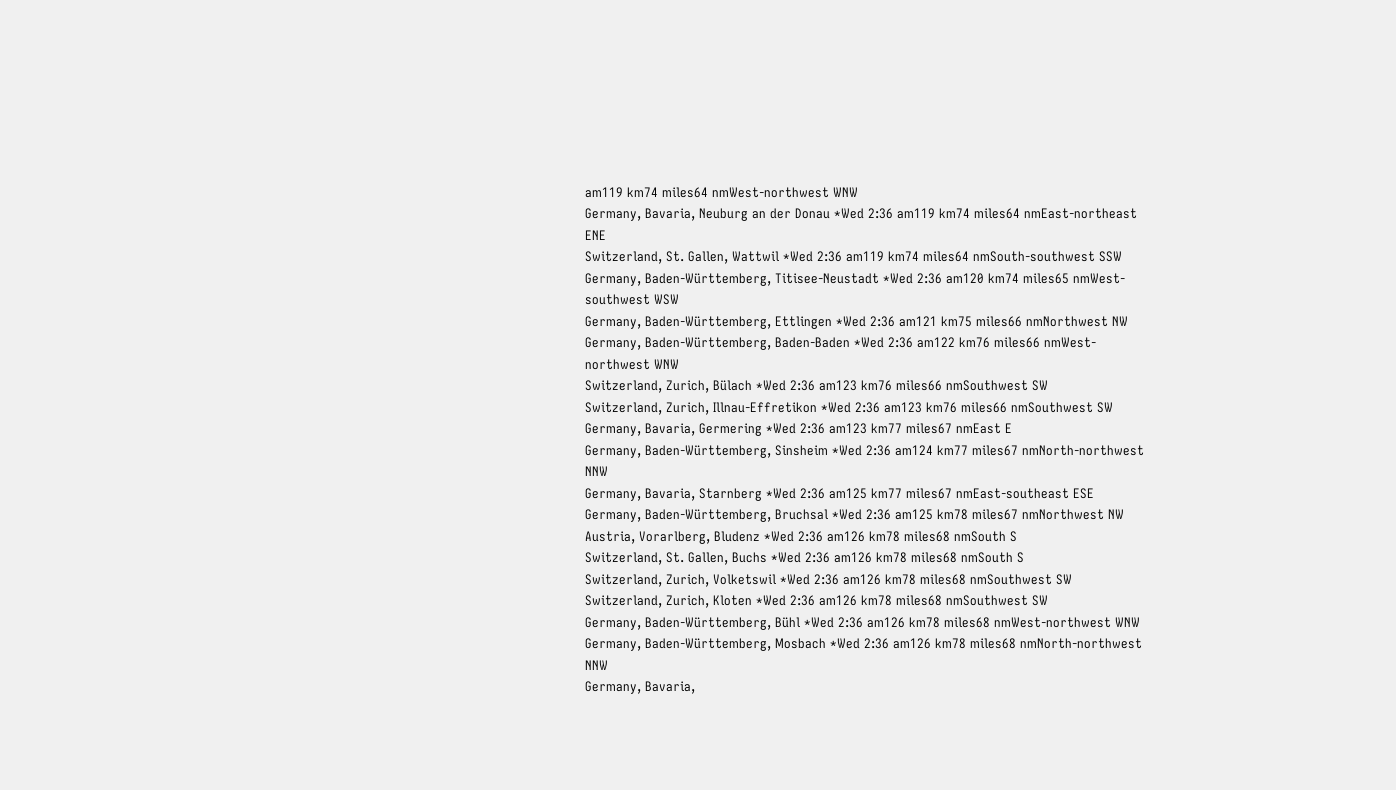am119 km74 miles64 nmWest-northwest WNW
Germany, Bavaria, Neuburg an der Donau *Wed 2:36 am119 km74 miles64 nmEast-northeast ENE
Switzerland, St. Gallen, Wattwil *Wed 2:36 am119 km74 miles64 nmSouth-southwest SSW
Germany, Baden-Württemberg, Titisee-Neustadt *Wed 2:36 am120 km74 miles65 nmWest-southwest WSW
Germany, Baden-Württemberg, Ettlingen *Wed 2:36 am121 km75 miles66 nmNorthwest NW
Germany, Baden-Württemberg, Baden-Baden *Wed 2:36 am122 km76 miles66 nmWest-northwest WNW
Switzerland, Zurich, Bülach *Wed 2:36 am123 km76 miles66 nmSouthwest SW
Switzerland, Zurich, Illnau-Effretikon *Wed 2:36 am123 km76 miles66 nmSouthwest SW
Germany, Bavaria, Germering *Wed 2:36 am123 km77 miles67 nmEast E
Germany, Baden-Württemberg, Sinsheim *Wed 2:36 am124 km77 miles67 nmNorth-northwest NNW
Germany, Bavaria, Starnberg *Wed 2:36 am125 km77 miles67 nmEast-southeast ESE
Germany, Baden-Württemberg, Bruchsal *Wed 2:36 am125 km78 miles67 nmNorthwest NW
Austria, Vorarlberg, Bludenz *Wed 2:36 am126 km78 miles68 nmSouth S
Switzerland, St. Gallen, Buchs *Wed 2:36 am126 km78 miles68 nmSouth S
Switzerland, Zurich, Volketswil *Wed 2:36 am126 km78 miles68 nmSouthwest SW
Switzerland, Zurich, Kloten *Wed 2:36 am126 km78 miles68 nmSouthwest SW
Germany, Baden-Württemberg, Bühl *Wed 2:36 am126 km78 miles68 nmWest-northwest WNW
Germany, Baden-Württemberg, Mosbach *Wed 2:36 am126 km78 miles68 nmNorth-northwest NNW
Germany, Bavaria,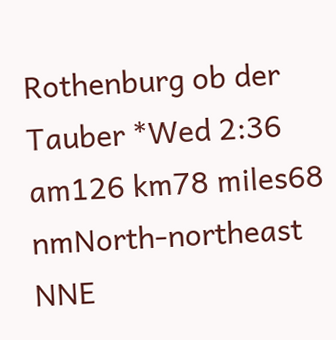Rothenburg ob der Tauber *Wed 2:36 am126 km78 miles68 nmNorth-northeast NNE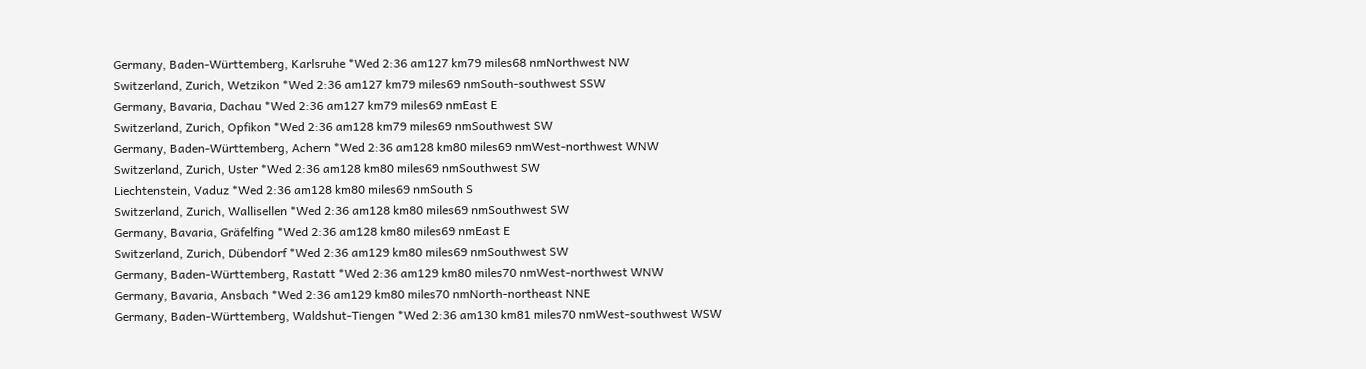Germany, Baden-Württemberg, Karlsruhe *Wed 2:36 am127 km79 miles68 nmNorthwest NW
Switzerland, Zurich, Wetzikon *Wed 2:36 am127 km79 miles69 nmSouth-southwest SSW
Germany, Bavaria, Dachau *Wed 2:36 am127 km79 miles69 nmEast E
Switzerland, Zurich, Opfikon *Wed 2:36 am128 km79 miles69 nmSouthwest SW
Germany, Baden-Württemberg, Achern *Wed 2:36 am128 km80 miles69 nmWest-northwest WNW
Switzerland, Zurich, Uster *Wed 2:36 am128 km80 miles69 nmSouthwest SW
Liechtenstein, Vaduz *Wed 2:36 am128 km80 miles69 nmSouth S
Switzerland, Zurich, Wallisellen *Wed 2:36 am128 km80 miles69 nmSouthwest SW
Germany, Bavaria, Gräfelfing *Wed 2:36 am128 km80 miles69 nmEast E
Switzerland, Zurich, Dübendorf *Wed 2:36 am129 km80 miles69 nmSouthwest SW
Germany, Baden-Württemberg, Rastatt *Wed 2:36 am129 km80 miles70 nmWest-northwest WNW
Germany, Bavaria, Ansbach *Wed 2:36 am129 km80 miles70 nmNorth-northeast NNE
Germany, Baden-Württemberg, Waldshut-Tiengen *Wed 2:36 am130 km81 miles70 nmWest-southwest WSW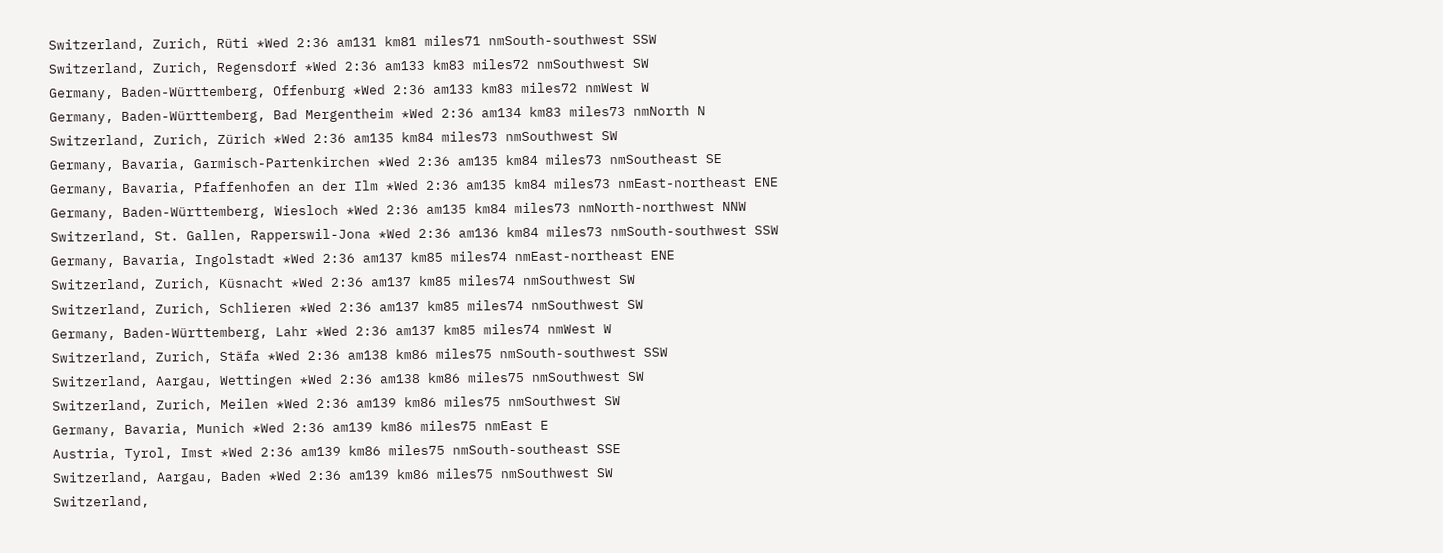Switzerland, Zurich, Rüti *Wed 2:36 am131 km81 miles71 nmSouth-southwest SSW
Switzerland, Zurich, Regensdorf *Wed 2:36 am133 km83 miles72 nmSouthwest SW
Germany, Baden-Württemberg, Offenburg *Wed 2:36 am133 km83 miles72 nmWest W
Germany, Baden-Württemberg, Bad Mergentheim *Wed 2:36 am134 km83 miles73 nmNorth N
Switzerland, Zurich, Zürich *Wed 2:36 am135 km84 miles73 nmSouthwest SW
Germany, Bavaria, Garmisch-Partenkirchen *Wed 2:36 am135 km84 miles73 nmSoutheast SE
Germany, Bavaria, Pfaffenhofen an der Ilm *Wed 2:36 am135 km84 miles73 nmEast-northeast ENE
Germany, Baden-Württemberg, Wiesloch *Wed 2:36 am135 km84 miles73 nmNorth-northwest NNW
Switzerland, St. Gallen, Rapperswil-Jona *Wed 2:36 am136 km84 miles73 nmSouth-southwest SSW
Germany, Bavaria, Ingolstadt *Wed 2:36 am137 km85 miles74 nmEast-northeast ENE
Switzerland, Zurich, Küsnacht *Wed 2:36 am137 km85 miles74 nmSouthwest SW
Switzerland, Zurich, Schlieren *Wed 2:36 am137 km85 miles74 nmSouthwest SW
Germany, Baden-Württemberg, Lahr *Wed 2:36 am137 km85 miles74 nmWest W
Switzerland, Zurich, Stäfa *Wed 2:36 am138 km86 miles75 nmSouth-southwest SSW
Switzerland, Aargau, Wettingen *Wed 2:36 am138 km86 miles75 nmSouthwest SW
Switzerland, Zurich, Meilen *Wed 2:36 am139 km86 miles75 nmSouthwest SW
Germany, Bavaria, Munich *Wed 2:36 am139 km86 miles75 nmEast E
Austria, Tyrol, Imst *Wed 2:36 am139 km86 miles75 nmSouth-southeast SSE
Switzerland, Aargau, Baden *Wed 2:36 am139 km86 miles75 nmSouthwest SW
Switzerland,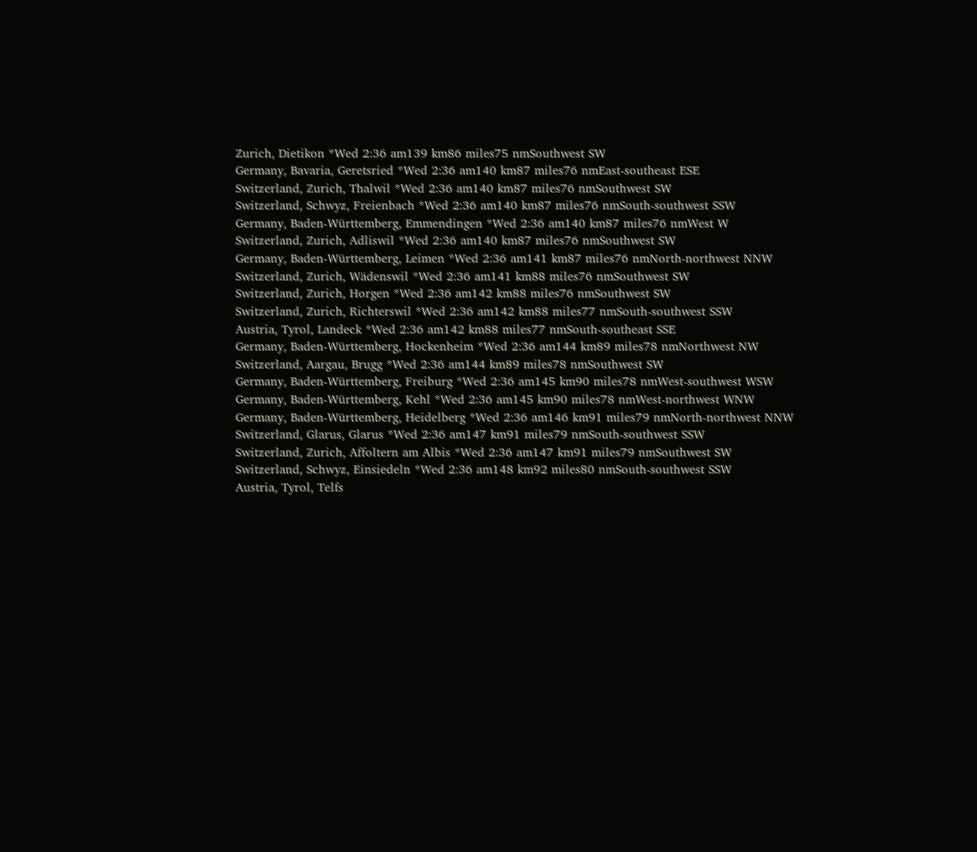Zurich, Dietikon *Wed 2:36 am139 km86 miles75 nmSouthwest SW
Germany, Bavaria, Geretsried *Wed 2:36 am140 km87 miles76 nmEast-southeast ESE
Switzerland, Zurich, Thalwil *Wed 2:36 am140 km87 miles76 nmSouthwest SW
Switzerland, Schwyz, Freienbach *Wed 2:36 am140 km87 miles76 nmSouth-southwest SSW
Germany, Baden-Württemberg, Emmendingen *Wed 2:36 am140 km87 miles76 nmWest W
Switzerland, Zurich, Adliswil *Wed 2:36 am140 km87 miles76 nmSouthwest SW
Germany, Baden-Württemberg, Leimen *Wed 2:36 am141 km87 miles76 nmNorth-northwest NNW
Switzerland, Zurich, Wädenswil *Wed 2:36 am141 km88 miles76 nmSouthwest SW
Switzerland, Zurich, Horgen *Wed 2:36 am142 km88 miles76 nmSouthwest SW
Switzerland, Zurich, Richterswil *Wed 2:36 am142 km88 miles77 nmSouth-southwest SSW
Austria, Tyrol, Landeck *Wed 2:36 am142 km88 miles77 nmSouth-southeast SSE
Germany, Baden-Württemberg, Hockenheim *Wed 2:36 am144 km89 miles78 nmNorthwest NW
Switzerland, Aargau, Brugg *Wed 2:36 am144 km89 miles78 nmSouthwest SW
Germany, Baden-Württemberg, Freiburg *Wed 2:36 am145 km90 miles78 nmWest-southwest WSW
Germany, Baden-Württemberg, Kehl *Wed 2:36 am145 km90 miles78 nmWest-northwest WNW
Germany, Baden-Württemberg, Heidelberg *Wed 2:36 am146 km91 miles79 nmNorth-northwest NNW
Switzerland, Glarus, Glarus *Wed 2:36 am147 km91 miles79 nmSouth-southwest SSW
Switzerland, Zurich, Affoltern am Albis *Wed 2:36 am147 km91 miles79 nmSouthwest SW
Switzerland, Schwyz, Einsiedeln *Wed 2:36 am148 km92 miles80 nmSouth-southwest SSW
Austria, Tyrol, Telfs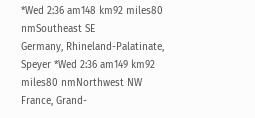*Wed 2:36 am148 km92 miles80 nmSoutheast SE
Germany, Rhineland-Palatinate, Speyer *Wed 2:36 am149 km92 miles80 nmNorthwest NW
France, Grand-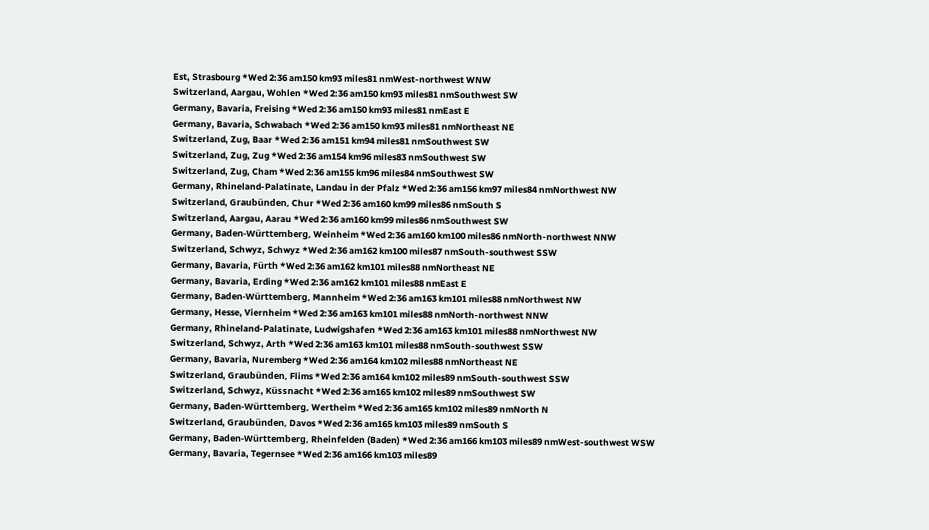Est, Strasbourg *Wed 2:36 am150 km93 miles81 nmWest-northwest WNW
Switzerland, Aargau, Wohlen *Wed 2:36 am150 km93 miles81 nmSouthwest SW
Germany, Bavaria, Freising *Wed 2:36 am150 km93 miles81 nmEast E
Germany, Bavaria, Schwabach *Wed 2:36 am150 km93 miles81 nmNortheast NE
Switzerland, Zug, Baar *Wed 2:36 am151 km94 miles81 nmSouthwest SW
Switzerland, Zug, Zug *Wed 2:36 am154 km96 miles83 nmSouthwest SW
Switzerland, Zug, Cham *Wed 2:36 am155 km96 miles84 nmSouthwest SW
Germany, Rhineland-Palatinate, Landau in der Pfalz *Wed 2:36 am156 km97 miles84 nmNorthwest NW
Switzerland, Graubünden, Chur *Wed 2:36 am160 km99 miles86 nmSouth S
Switzerland, Aargau, Aarau *Wed 2:36 am160 km99 miles86 nmSouthwest SW
Germany, Baden-Württemberg, Weinheim *Wed 2:36 am160 km100 miles86 nmNorth-northwest NNW
Switzerland, Schwyz, Schwyz *Wed 2:36 am162 km100 miles87 nmSouth-southwest SSW
Germany, Bavaria, Fürth *Wed 2:36 am162 km101 miles88 nmNortheast NE
Germany, Bavaria, Erding *Wed 2:36 am162 km101 miles88 nmEast E
Germany, Baden-Württemberg, Mannheim *Wed 2:36 am163 km101 miles88 nmNorthwest NW
Germany, Hesse, Viernheim *Wed 2:36 am163 km101 miles88 nmNorth-northwest NNW
Germany, Rhineland-Palatinate, Ludwigshafen *Wed 2:36 am163 km101 miles88 nmNorthwest NW
Switzerland, Schwyz, Arth *Wed 2:36 am163 km101 miles88 nmSouth-southwest SSW
Germany, Bavaria, Nuremberg *Wed 2:36 am164 km102 miles88 nmNortheast NE
Switzerland, Graubünden, Flims *Wed 2:36 am164 km102 miles89 nmSouth-southwest SSW
Switzerland, Schwyz, Küssnacht *Wed 2:36 am165 km102 miles89 nmSouthwest SW
Germany, Baden-Württemberg, Wertheim *Wed 2:36 am165 km102 miles89 nmNorth N
Switzerland, Graubünden, Davos *Wed 2:36 am165 km103 miles89 nmSouth S
Germany, Baden-Württemberg, Rheinfelden (Baden) *Wed 2:36 am166 km103 miles89 nmWest-southwest WSW
Germany, Bavaria, Tegernsee *Wed 2:36 am166 km103 miles89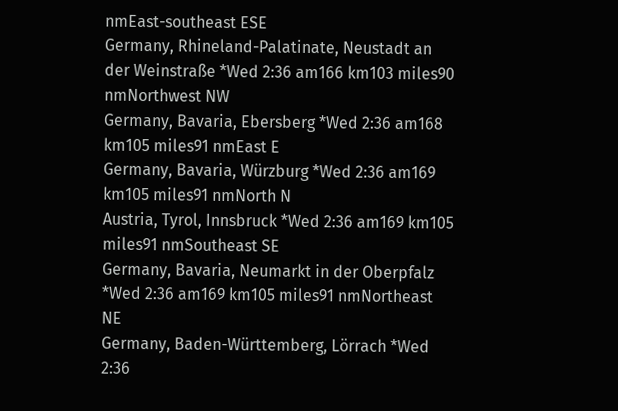nmEast-southeast ESE
Germany, Rhineland-Palatinate, Neustadt an der Weinstraße *Wed 2:36 am166 km103 miles90 nmNorthwest NW
Germany, Bavaria, Ebersberg *Wed 2:36 am168 km105 miles91 nmEast E
Germany, Bavaria, Würzburg *Wed 2:36 am169 km105 miles91 nmNorth N
Austria, Tyrol, Innsbruck *Wed 2:36 am169 km105 miles91 nmSoutheast SE
Germany, Bavaria, Neumarkt in der Oberpfalz *Wed 2:36 am169 km105 miles91 nmNortheast NE
Germany, Baden-Württemberg, Lörrach *Wed 2:36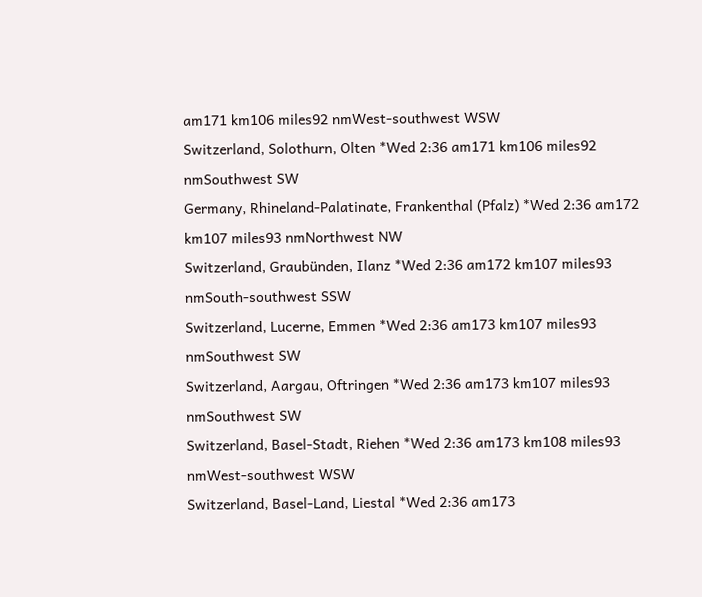am171 km106 miles92 nmWest-southwest WSW
Switzerland, Solothurn, Olten *Wed 2:36 am171 km106 miles92 nmSouthwest SW
Germany, Rhineland-Palatinate, Frankenthal (Pfalz) *Wed 2:36 am172 km107 miles93 nmNorthwest NW
Switzerland, Graubünden, Ilanz *Wed 2:36 am172 km107 miles93 nmSouth-southwest SSW
Switzerland, Lucerne, Emmen *Wed 2:36 am173 km107 miles93 nmSouthwest SW
Switzerland, Aargau, Oftringen *Wed 2:36 am173 km107 miles93 nmSouthwest SW
Switzerland, Basel-Stadt, Riehen *Wed 2:36 am173 km108 miles93 nmWest-southwest WSW
Switzerland, Basel-Land, Liestal *Wed 2:36 am173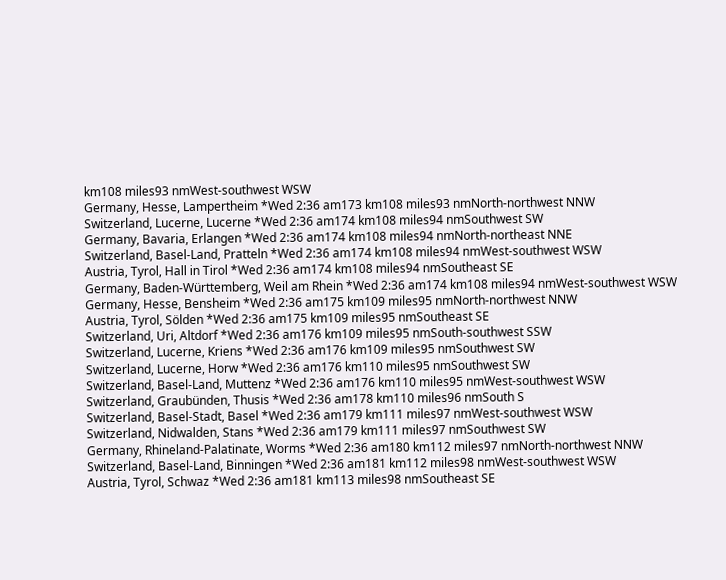km108 miles93 nmWest-southwest WSW
Germany, Hesse, Lampertheim *Wed 2:36 am173 km108 miles93 nmNorth-northwest NNW
Switzerland, Lucerne, Lucerne *Wed 2:36 am174 km108 miles94 nmSouthwest SW
Germany, Bavaria, Erlangen *Wed 2:36 am174 km108 miles94 nmNorth-northeast NNE
Switzerland, Basel-Land, Pratteln *Wed 2:36 am174 km108 miles94 nmWest-southwest WSW
Austria, Tyrol, Hall in Tirol *Wed 2:36 am174 km108 miles94 nmSoutheast SE
Germany, Baden-Württemberg, Weil am Rhein *Wed 2:36 am174 km108 miles94 nmWest-southwest WSW
Germany, Hesse, Bensheim *Wed 2:36 am175 km109 miles95 nmNorth-northwest NNW
Austria, Tyrol, Sölden *Wed 2:36 am175 km109 miles95 nmSoutheast SE
Switzerland, Uri, Altdorf *Wed 2:36 am176 km109 miles95 nmSouth-southwest SSW
Switzerland, Lucerne, Kriens *Wed 2:36 am176 km109 miles95 nmSouthwest SW
Switzerland, Lucerne, Horw *Wed 2:36 am176 km110 miles95 nmSouthwest SW
Switzerland, Basel-Land, Muttenz *Wed 2:36 am176 km110 miles95 nmWest-southwest WSW
Switzerland, Graubünden, Thusis *Wed 2:36 am178 km110 miles96 nmSouth S
Switzerland, Basel-Stadt, Basel *Wed 2:36 am179 km111 miles97 nmWest-southwest WSW
Switzerland, Nidwalden, Stans *Wed 2:36 am179 km111 miles97 nmSouthwest SW
Germany, Rhineland-Palatinate, Worms *Wed 2:36 am180 km112 miles97 nmNorth-northwest NNW
Switzerland, Basel-Land, Binningen *Wed 2:36 am181 km112 miles98 nmWest-southwest WSW
Austria, Tyrol, Schwaz *Wed 2:36 am181 km113 miles98 nmSoutheast SE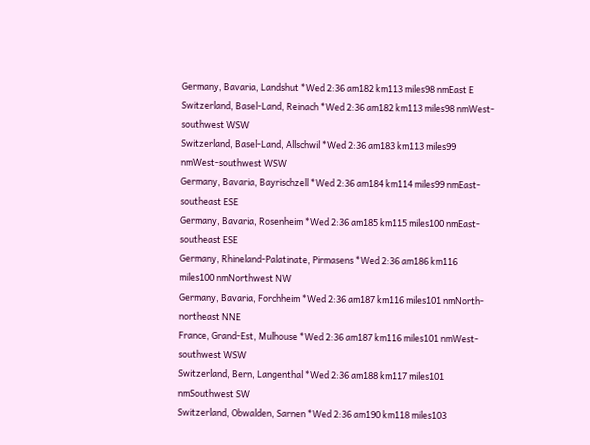Germany, Bavaria, Landshut *Wed 2:36 am182 km113 miles98 nmEast E
Switzerland, Basel-Land, Reinach *Wed 2:36 am182 km113 miles98 nmWest-southwest WSW
Switzerland, Basel-Land, Allschwil *Wed 2:36 am183 km113 miles99 nmWest-southwest WSW
Germany, Bavaria, Bayrischzell *Wed 2:36 am184 km114 miles99 nmEast-southeast ESE
Germany, Bavaria, Rosenheim *Wed 2:36 am185 km115 miles100 nmEast-southeast ESE
Germany, Rhineland-Palatinate, Pirmasens *Wed 2:36 am186 km116 miles100 nmNorthwest NW
Germany, Bavaria, Forchheim *Wed 2:36 am187 km116 miles101 nmNorth-northeast NNE
France, Grand-Est, Mulhouse *Wed 2:36 am187 km116 miles101 nmWest-southwest WSW
Switzerland, Bern, Langenthal *Wed 2:36 am188 km117 miles101 nmSouthwest SW
Switzerland, Obwalden, Sarnen *Wed 2:36 am190 km118 miles103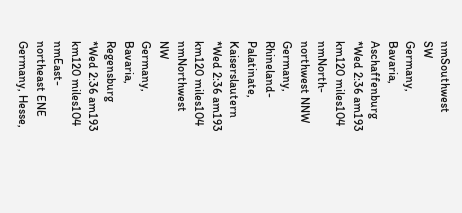nmSouthwest SW
Germany, Bavaria, Aschaffenburg *Wed 2:36 am193 km120 miles104 nmNorth-northwest NNW
Germany, Rhineland-Palatinate, Kaiserslautern *Wed 2:36 am193 km120 miles104 nmNorthwest NW
Germany, Bavaria, Regensburg *Wed 2:36 am193 km120 miles104 nmEast-northeast ENE
Germany, Hesse,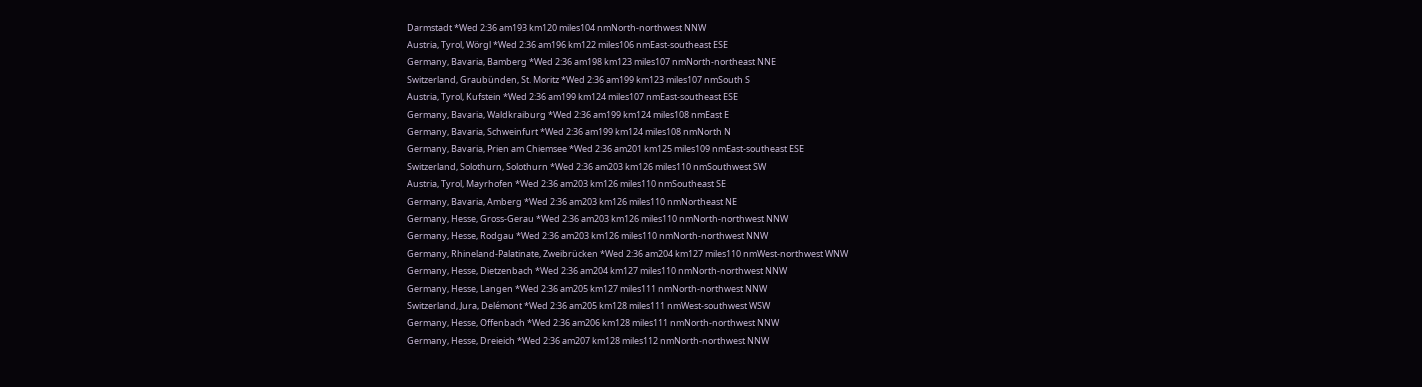Darmstadt *Wed 2:36 am193 km120 miles104 nmNorth-northwest NNW
Austria, Tyrol, Wörgl *Wed 2:36 am196 km122 miles106 nmEast-southeast ESE
Germany, Bavaria, Bamberg *Wed 2:36 am198 km123 miles107 nmNorth-northeast NNE
Switzerland, Graubünden, St. Moritz *Wed 2:36 am199 km123 miles107 nmSouth S
Austria, Tyrol, Kufstein *Wed 2:36 am199 km124 miles107 nmEast-southeast ESE
Germany, Bavaria, Waldkraiburg *Wed 2:36 am199 km124 miles108 nmEast E
Germany, Bavaria, Schweinfurt *Wed 2:36 am199 km124 miles108 nmNorth N
Germany, Bavaria, Prien am Chiemsee *Wed 2:36 am201 km125 miles109 nmEast-southeast ESE
Switzerland, Solothurn, Solothurn *Wed 2:36 am203 km126 miles110 nmSouthwest SW
Austria, Tyrol, Mayrhofen *Wed 2:36 am203 km126 miles110 nmSoutheast SE
Germany, Bavaria, Amberg *Wed 2:36 am203 km126 miles110 nmNortheast NE
Germany, Hesse, Gross-Gerau *Wed 2:36 am203 km126 miles110 nmNorth-northwest NNW
Germany, Hesse, Rodgau *Wed 2:36 am203 km126 miles110 nmNorth-northwest NNW
Germany, Rhineland-Palatinate, Zweibrücken *Wed 2:36 am204 km127 miles110 nmWest-northwest WNW
Germany, Hesse, Dietzenbach *Wed 2:36 am204 km127 miles110 nmNorth-northwest NNW
Germany, Hesse, Langen *Wed 2:36 am205 km127 miles111 nmNorth-northwest NNW
Switzerland, Jura, Delémont *Wed 2:36 am205 km128 miles111 nmWest-southwest WSW
Germany, Hesse, Offenbach *Wed 2:36 am206 km128 miles111 nmNorth-northwest NNW
Germany, Hesse, Dreieich *Wed 2:36 am207 km128 miles112 nmNorth-northwest NNW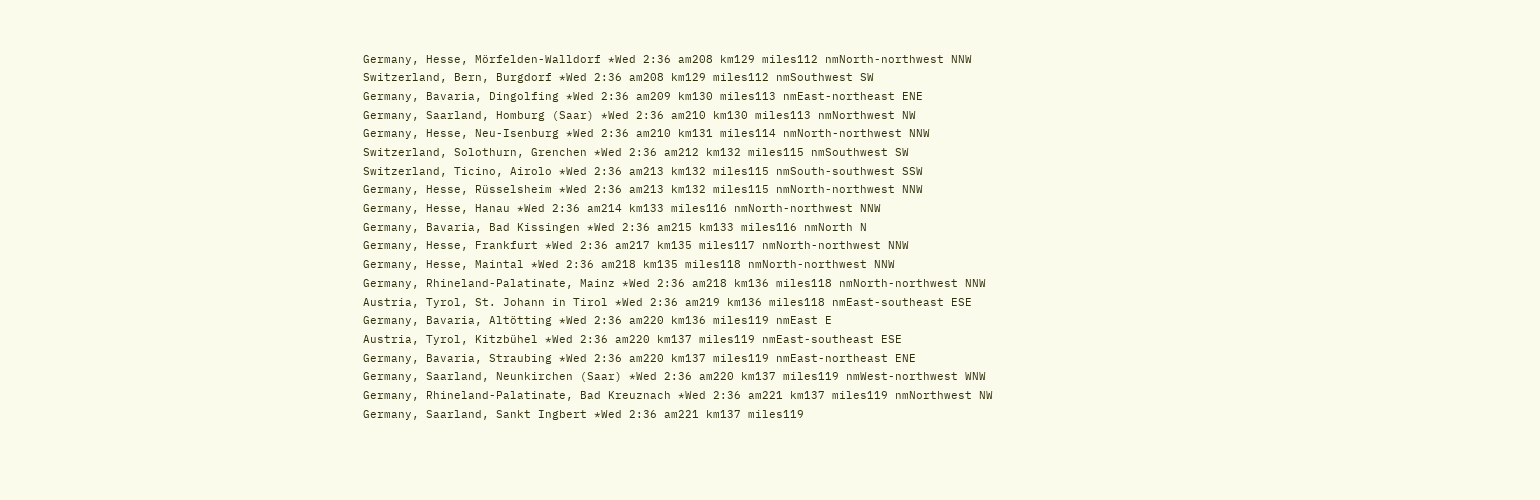Germany, Hesse, Mörfelden-Walldorf *Wed 2:36 am208 km129 miles112 nmNorth-northwest NNW
Switzerland, Bern, Burgdorf *Wed 2:36 am208 km129 miles112 nmSouthwest SW
Germany, Bavaria, Dingolfing *Wed 2:36 am209 km130 miles113 nmEast-northeast ENE
Germany, Saarland, Homburg (Saar) *Wed 2:36 am210 km130 miles113 nmNorthwest NW
Germany, Hesse, Neu-Isenburg *Wed 2:36 am210 km131 miles114 nmNorth-northwest NNW
Switzerland, Solothurn, Grenchen *Wed 2:36 am212 km132 miles115 nmSouthwest SW
Switzerland, Ticino, Airolo *Wed 2:36 am213 km132 miles115 nmSouth-southwest SSW
Germany, Hesse, Rüsselsheim *Wed 2:36 am213 km132 miles115 nmNorth-northwest NNW
Germany, Hesse, Hanau *Wed 2:36 am214 km133 miles116 nmNorth-northwest NNW
Germany, Bavaria, Bad Kissingen *Wed 2:36 am215 km133 miles116 nmNorth N
Germany, Hesse, Frankfurt *Wed 2:36 am217 km135 miles117 nmNorth-northwest NNW
Germany, Hesse, Maintal *Wed 2:36 am218 km135 miles118 nmNorth-northwest NNW
Germany, Rhineland-Palatinate, Mainz *Wed 2:36 am218 km136 miles118 nmNorth-northwest NNW
Austria, Tyrol, St. Johann in Tirol *Wed 2:36 am219 km136 miles118 nmEast-southeast ESE
Germany, Bavaria, Altötting *Wed 2:36 am220 km136 miles119 nmEast E
Austria, Tyrol, Kitzbühel *Wed 2:36 am220 km137 miles119 nmEast-southeast ESE
Germany, Bavaria, Straubing *Wed 2:36 am220 km137 miles119 nmEast-northeast ENE
Germany, Saarland, Neunkirchen (Saar) *Wed 2:36 am220 km137 miles119 nmWest-northwest WNW
Germany, Rhineland-Palatinate, Bad Kreuznach *Wed 2:36 am221 km137 miles119 nmNorthwest NW
Germany, Saarland, Sankt Ingbert *Wed 2:36 am221 km137 miles119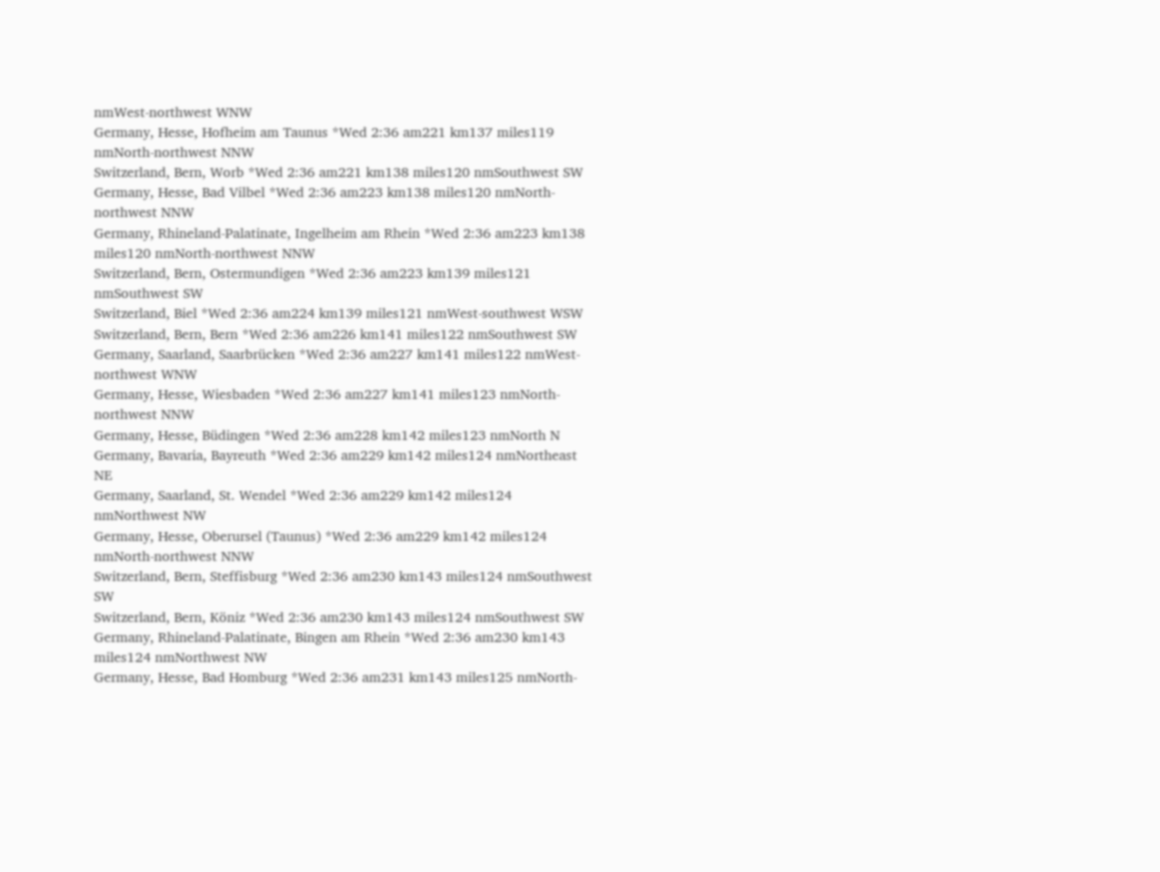nmWest-northwest WNW
Germany, Hesse, Hofheim am Taunus *Wed 2:36 am221 km137 miles119 nmNorth-northwest NNW
Switzerland, Bern, Worb *Wed 2:36 am221 km138 miles120 nmSouthwest SW
Germany, Hesse, Bad Vilbel *Wed 2:36 am223 km138 miles120 nmNorth-northwest NNW
Germany, Rhineland-Palatinate, Ingelheim am Rhein *Wed 2:36 am223 km138 miles120 nmNorth-northwest NNW
Switzerland, Bern, Ostermundigen *Wed 2:36 am223 km139 miles121 nmSouthwest SW
Switzerland, Biel *Wed 2:36 am224 km139 miles121 nmWest-southwest WSW
Switzerland, Bern, Bern *Wed 2:36 am226 km141 miles122 nmSouthwest SW
Germany, Saarland, Saarbrücken *Wed 2:36 am227 km141 miles122 nmWest-northwest WNW
Germany, Hesse, Wiesbaden *Wed 2:36 am227 km141 miles123 nmNorth-northwest NNW
Germany, Hesse, Büdingen *Wed 2:36 am228 km142 miles123 nmNorth N
Germany, Bavaria, Bayreuth *Wed 2:36 am229 km142 miles124 nmNortheast NE
Germany, Saarland, St. Wendel *Wed 2:36 am229 km142 miles124 nmNorthwest NW
Germany, Hesse, Oberursel (Taunus) *Wed 2:36 am229 km142 miles124 nmNorth-northwest NNW
Switzerland, Bern, Steffisburg *Wed 2:36 am230 km143 miles124 nmSouthwest SW
Switzerland, Bern, Köniz *Wed 2:36 am230 km143 miles124 nmSouthwest SW
Germany, Rhineland-Palatinate, Bingen am Rhein *Wed 2:36 am230 km143 miles124 nmNorthwest NW
Germany, Hesse, Bad Homburg *Wed 2:36 am231 km143 miles125 nmNorth-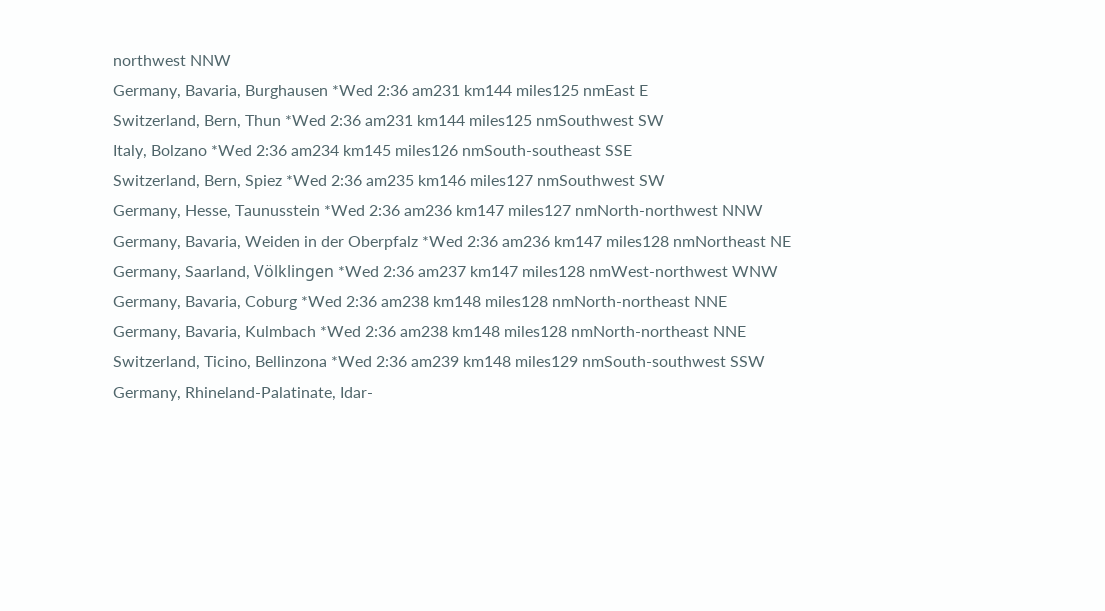northwest NNW
Germany, Bavaria, Burghausen *Wed 2:36 am231 km144 miles125 nmEast E
Switzerland, Bern, Thun *Wed 2:36 am231 km144 miles125 nmSouthwest SW
Italy, Bolzano *Wed 2:36 am234 km145 miles126 nmSouth-southeast SSE
Switzerland, Bern, Spiez *Wed 2:36 am235 km146 miles127 nmSouthwest SW
Germany, Hesse, Taunusstein *Wed 2:36 am236 km147 miles127 nmNorth-northwest NNW
Germany, Bavaria, Weiden in der Oberpfalz *Wed 2:36 am236 km147 miles128 nmNortheast NE
Germany, Saarland, Völklingen *Wed 2:36 am237 km147 miles128 nmWest-northwest WNW
Germany, Bavaria, Coburg *Wed 2:36 am238 km148 miles128 nmNorth-northeast NNE
Germany, Bavaria, Kulmbach *Wed 2:36 am238 km148 miles128 nmNorth-northeast NNE
Switzerland, Ticino, Bellinzona *Wed 2:36 am239 km148 miles129 nmSouth-southwest SSW
Germany, Rhineland-Palatinate, Idar-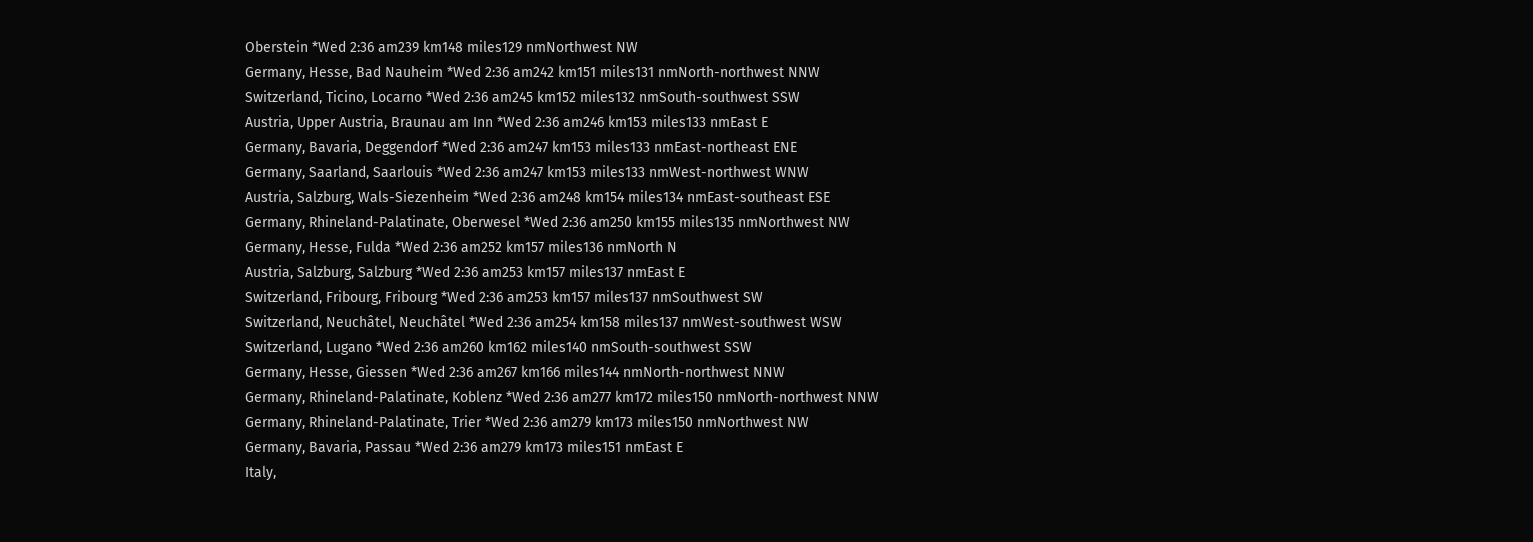Oberstein *Wed 2:36 am239 km148 miles129 nmNorthwest NW
Germany, Hesse, Bad Nauheim *Wed 2:36 am242 km151 miles131 nmNorth-northwest NNW
Switzerland, Ticino, Locarno *Wed 2:36 am245 km152 miles132 nmSouth-southwest SSW
Austria, Upper Austria, Braunau am Inn *Wed 2:36 am246 km153 miles133 nmEast E
Germany, Bavaria, Deggendorf *Wed 2:36 am247 km153 miles133 nmEast-northeast ENE
Germany, Saarland, Saarlouis *Wed 2:36 am247 km153 miles133 nmWest-northwest WNW
Austria, Salzburg, Wals-Siezenheim *Wed 2:36 am248 km154 miles134 nmEast-southeast ESE
Germany, Rhineland-Palatinate, Oberwesel *Wed 2:36 am250 km155 miles135 nmNorthwest NW
Germany, Hesse, Fulda *Wed 2:36 am252 km157 miles136 nmNorth N
Austria, Salzburg, Salzburg *Wed 2:36 am253 km157 miles137 nmEast E
Switzerland, Fribourg, Fribourg *Wed 2:36 am253 km157 miles137 nmSouthwest SW
Switzerland, Neuchâtel, Neuchâtel *Wed 2:36 am254 km158 miles137 nmWest-southwest WSW
Switzerland, Lugano *Wed 2:36 am260 km162 miles140 nmSouth-southwest SSW
Germany, Hesse, Giessen *Wed 2:36 am267 km166 miles144 nmNorth-northwest NNW
Germany, Rhineland-Palatinate, Koblenz *Wed 2:36 am277 km172 miles150 nmNorth-northwest NNW
Germany, Rhineland-Palatinate, Trier *Wed 2:36 am279 km173 miles150 nmNorthwest NW
Germany, Bavaria, Passau *Wed 2:36 am279 km173 miles151 nmEast E
Italy,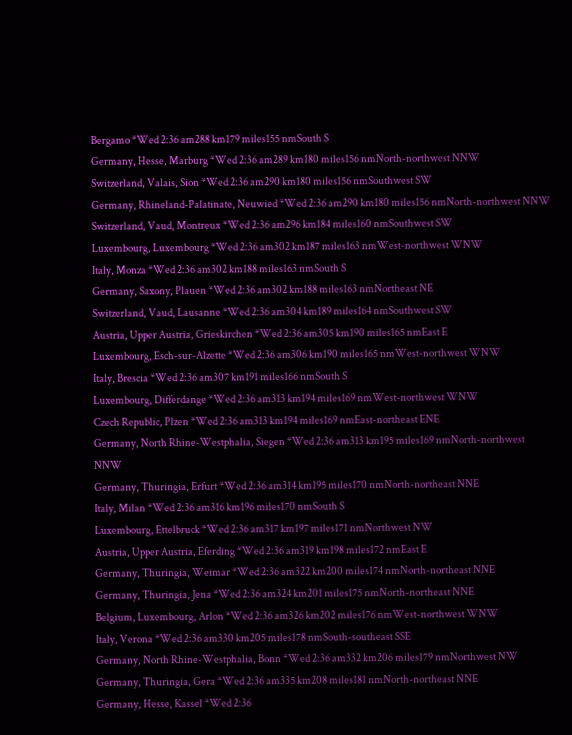Bergamo *Wed 2:36 am288 km179 miles155 nmSouth S
Germany, Hesse, Marburg *Wed 2:36 am289 km180 miles156 nmNorth-northwest NNW
Switzerland, Valais, Sion *Wed 2:36 am290 km180 miles156 nmSouthwest SW
Germany, Rhineland-Palatinate, Neuwied *Wed 2:36 am290 km180 miles156 nmNorth-northwest NNW
Switzerland, Vaud, Montreux *Wed 2:36 am296 km184 miles160 nmSouthwest SW
Luxembourg, Luxembourg *Wed 2:36 am302 km187 miles163 nmWest-northwest WNW
Italy, Monza *Wed 2:36 am302 km188 miles163 nmSouth S
Germany, Saxony, Plauen *Wed 2:36 am302 km188 miles163 nmNortheast NE
Switzerland, Vaud, Lausanne *Wed 2:36 am304 km189 miles164 nmSouthwest SW
Austria, Upper Austria, Grieskirchen *Wed 2:36 am305 km190 miles165 nmEast E
Luxembourg, Esch-sur-Alzette *Wed 2:36 am306 km190 miles165 nmWest-northwest WNW
Italy, Brescia *Wed 2:36 am307 km191 miles166 nmSouth S
Luxembourg, Differdange *Wed 2:36 am313 km194 miles169 nmWest-northwest WNW
Czech Republic, Plzen *Wed 2:36 am313 km194 miles169 nmEast-northeast ENE
Germany, North Rhine-Westphalia, Siegen *Wed 2:36 am313 km195 miles169 nmNorth-northwest NNW
Germany, Thuringia, Erfurt *Wed 2:36 am314 km195 miles170 nmNorth-northeast NNE
Italy, Milan *Wed 2:36 am316 km196 miles170 nmSouth S
Luxembourg, Ettelbruck *Wed 2:36 am317 km197 miles171 nmNorthwest NW
Austria, Upper Austria, Eferding *Wed 2:36 am319 km198 miles172 nmEast E
Germany, Thuringia, Weimar *Wed 2:36 am322 km200 miles174 nmNorth-northeast NNE
Germany, Thuringia, Jena *Wed 2:36 am324 km201 miles175 nmNorth-northeast NNE
Belgium, Luxembourg, Arlon *Wed 2:36 am326 km202 miles176 nmWest-northwest WNW
Italy, Verona *Wed 2:36 am330 km205 miles178 nmSouth-southeast SSE
Germany, North Rhine-Westphalia, Bonn *Wed 2:36 am332 km206 miles179 nmNorthwest NW
Germany, Thuringia, Gera *Wed 2:36 am335 km208 miles181 nmNorth-northeast NNE
Germany, Hesse, Kassel *Wed 2:36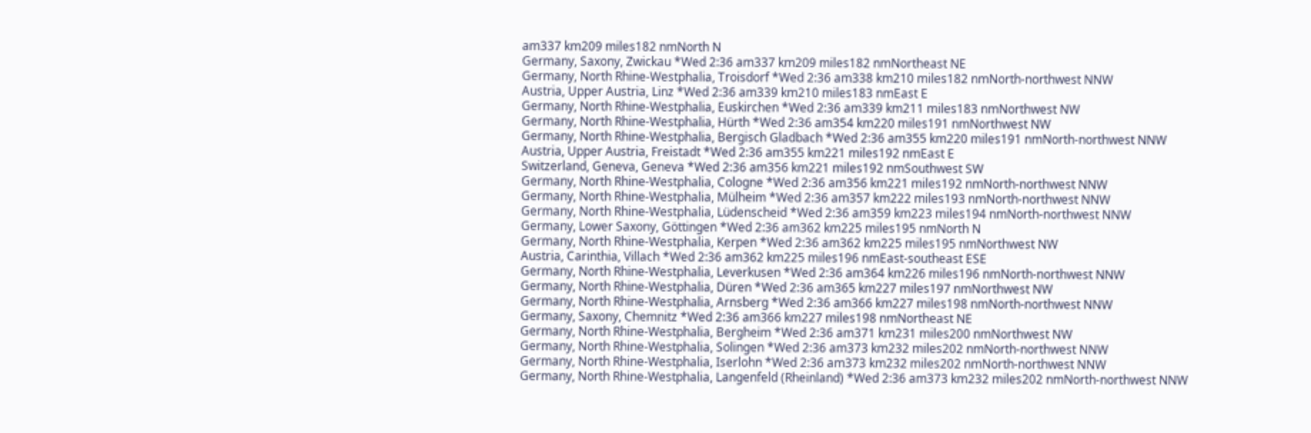am337 km209 miles182 nmNorth N
Germany, Saxony, Zwickau *Wed 2:36 am337 km209 miles182 nmNortheast NE
Germany, North Rhine-Westphalia, Troisdorf *Wed 2:36 am338 km210 miles182 nmNorth-northwest NNW
Austria, Upper Austria, Linz *Wed 2:36 am339 km210 miles183 nmEast E
Germany, North Rhine-Westphalia, Euskirchen *Wed 2:36 am339 km211 miles183 nmNorthwest NW
Germany, North Rhine-Westphalia, Hürth *Wed 2:36 am354 km220 miles191 nmNorthwest NW
Germany, North Rhine-Westphalia, Bergisch Gladbach *Wed 2:36 am355 km220 miles191 nmNorth-northwest NNW
Austria, Upper Austria, Freistadt *Wed 2:36 am355 km221 miles192 nmEast E
Switzerland, Geneva, Geneva *Wed 2:36 am356 km221 miles192 nmSouthwest SW
Germany, North Rhine-Westphalia, Cologne *Wed 2:36 am356 km221 miles192 nmNorth-northwest NNW
Germany, North Rhine-Westphalia, Mülheim *Wed 2:36 am357 km222 miles193 nmNorth-northwest NNW
Germany, North Rhine-Westphalia, Lüdenscheid *Wed 2:36 am359 km223 miles194 nmNorth-northwest NNW
Germany, Lower Saxony, Göttingen *Wed 2:36 am362 km225 miles195 nmNorth N
Germany, North Rhine-Westphalia, Kerpen *Wed 2:36 am362 km225 miles195 nmNorthwest NW
Austria, Carinthia, Villach *Wed 2:36 am362 km225 miles196 nmEast-southeast ESE
Germany, North Rhine-Westphalia, Leverkusen *Wed 2:36 am364 km226 miles196 nmNorth-northwest NNW
Germany, North Rhine-Westphalia, Düren *Wed 2:36 am365 km227 miles197 nmNorthwest NW
Germany, North Rhine-Westphalia, Arnsberg *Wed 2:36 am366 km227 miles198 nmNorth-northwest NNW
Germany, Saxony, Chemnitz *Wed 2:36 am366 km227 miles198 nmNortheast NE
Germany, North Rhine-Westphalia, Bergheim *Wed 2:36 am371 km231 miles200 nmNorthwest NW
Germany, North Rhine-Westphalia, Solingen *Wed 2:36 am373 km232 miles202 nmNorth-northwest NNW
Germany, North Rhine-Westphalia, Iserlohn *Wed 2:36 am373 km232 miles202 nmNorth-northwest NNW
Germany, North Rhine-Westphalia, Langenfeld (Rheinland) *Wed 2:36 am373 km232 miles202 nmNorth-northwest NNW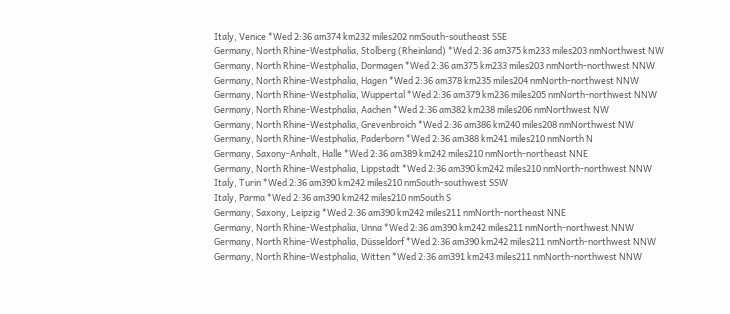Italy, Venice *Wed 2:36 am374 km232 miles202 nmSouth-southeast SSE
Germany, North Rhine-Westphalia, Stolberg (Rheinland) *Wed 2:36 am375 km233 miles203 nmNorthwest NW
Germany, North Rhine-Westphalia, Dormagen *Wed 2:36 am375 km233 miles203 nmNorth-northwest NNW
Germany, North Rhine-Westphalia, Hagen *Wed 2:36 am378 km235 miles204 nmNorth-northwest NNW
Germany, North Rhine-Westphalia, Wuppertal *Wed 2:36 am379 km236 miles205 nmNorth-northwest NNW
Germany, North Rhine-Westphalia, Aachen *Wed 2:36 am382 km238 miles206 nmNorthwest NW
Germany, North Rhine-Westphalia, Grevenbroich *Wed 2:36 am386 km240 miles208 nmNorthwest NW
Germany, North Rhine-Westphalia, Paderborn *Wed 2:36 am388 km241 miles210 nmNorth N
Germany, Saxony-Anhalt, Halle *Wed 2:36 am389 km242 miles210 nmNorth-northeast NNE
Germany, North Rhine-Westphalia, Lippstadt *Wed 2:36 am390 km242 miles210 nmNorth-northwest NNW
Italy, Turin *Wed 2:36 am390 km242 miles210 nmSouth-southwest SSW
Italy, Parma *Wed 2:36 am390 km242 miles210 nmSouth S
Germany, Saxony, Leipzig *Wed 2:36 am390 km242 miles211 nmNorth-northeast NNE
Germany, North Rhine-Westphalia, Unna *Wed 2:36 am390 km242 miles211 nmNorth-northwest NNW
Germany, North Rhine-Westphalia, Düsseldorf *Wed 2:36 am390 km242 miles211 nmNorth-northwest NNW
Germany, North Rhine-Westphalia, Witten *Wed 2:36 am391 km243 miles211 nmNorth-northwest NNW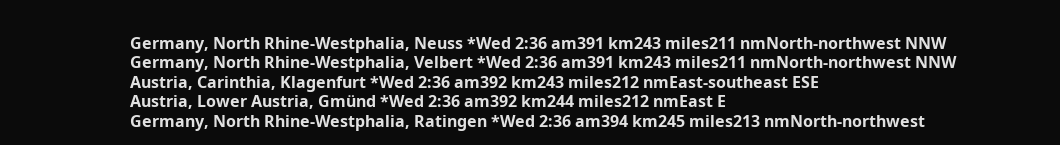Germany, North Rhine-Westphalia, Neuss *Wed 2:36 am391 km243 miles211 nmNorth-northwest NNW
Germany, North Rhine-Westphalia, Velbert *Wed 2:36 am391 km243 miles211 nmNorth-northwest NNW
Austria, Carinthia, Klagenfurt *Wed 2:36 am392 km243 miles212 nmEast-southeast ESE
Austria, Lower Austria, Gmünd *Wed 2:36 am392 km244 miles212 nmEast E
Germany, North Rhine-Westphalia, Ratingen *Wed 2:36 am394 km245 miles213 nmNorth-northwest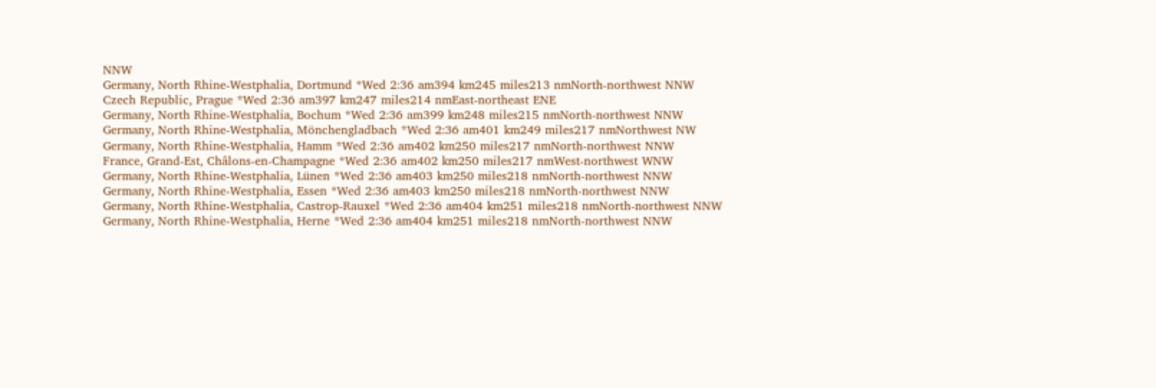NNW
Germany, North Rhine-Westphalia, Dortmund *Wed 2:36 am394 km245 miles213 nmNorth-northwest NNW
Czech Republic, Prague *Wed 2:36 am397 km247 miles214 nmEast-northeast ENE
Germany, North Rhine-Westphalia, Bochum *Wed 2:36 am399 km248 miles215 nmNorth-northwest NNW
Germany, North Rhine-Westphalia, Mönchengladbach *Wed 2:36 am401 km249 miles217 nmNorthwest NW
Germany, North Rhine-Westphalia, Hamm *Wed 2:36 am402 km250 miles217 nmNorth-northwest NNW
France, Grand-Est, Châlons-en-Champagne *Wed 2:36 am402 km250 miles217 nmWest-northwest WNW
Germany, North Rhine-Westphalia, Lünen *Wed 2:36 am403 km250 miles218 nmNorth-northwest NNW
Germany, North Rhine-Westphalia, Essen *Wed 2:36 am403 km250 miles218 nmNorth-northwest NNW
Germany, North Rhine-Westphalia, Castrop-Rauxel *Wed 2:36 am404 km251 miles218 nmNorth-northwest NNW
Germany, North Rhine-Westphalia, Herne *Wed 2:36 am404 km251 miles218 nmNorth-northwest NNW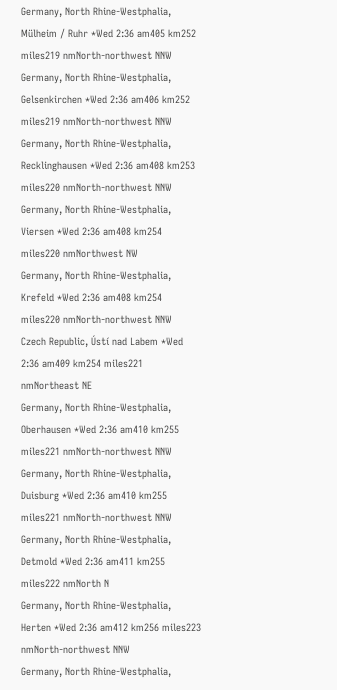Germany, North Rhine-Westphalia, Mülheim / Ruhr *Wed 2:36 am405 km252 miles219 nmNorth-northwest NNW
Germany, North Rhine-Westphalia, Gelsenkirchen *Wed 2:36 am406 km252 miles219 nmNorth-northwest NNW
Germany, North Rhine-Westphalia, Recklinghausen *Wed 2:36 am408 km253 miles220 nmNorth-northwest NNW
Germany, North Rhine-Westphalia, Viersen *Wed 2:36 am408 km254 miles220 nmNorthwest NW
Germany, North Rhine-Westphalia, Krefeld *Wed 2:36 am408 km254 miles220 nmNorth-northwest NNW
Czech Republic, Ústí nad Labem *Wed 2:36 am409 km254 miles221 nmNortheast NE
Germany, North Rhine-Westphalia, Oberhausen *Wed 2:36 am410 km255 miles221 nmNorth-northwest NNW
Germany, North Rhine-Westphalia, Duisburg *Wed 2:36 am410 km255 miles221 nmNorth-northwest NNW
Germany, North Rhine-Westphalia, Detmold *Wed 2:36 am411 km255 miles222 nmNorth N
Germany, North Rhine-Westphalia, Herten *Wed 2:36 am412 km256 miles223 nmNorth-northwest NNW
Germany, North Rhine-Westphalia,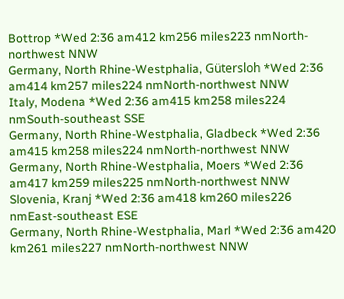Bottrop *Wed 2:36 am412 km256 miles223 nmNorth-northwest NNW
Germany, North Rhine-Westphalia, Gütersloh *Wed 2:36 am414 km257 miles224 nmNorth-northwest NNW
Italy, Modena *Wed 2:36 am415 km258 miles224 nmSouth-southeast SSE
Germany, North Rhine-Westphalia, Gladbeck *Wed 2:36 am415 km258 miles224 nmNorth-northwest NNW
Germany, North Rhine-Westphalia, Moers *Wed 2:36 am417 km259 miles225 nmNorth-northwest NNW
Slovenia, Kranj *Wed 2:36 am418 km260 miles226 nmEast-southeast ESE
Germany, North Rhine-Westphalia, Marl *Wed 2:36 am420 km261 miles227 nmNorth-northwest NNW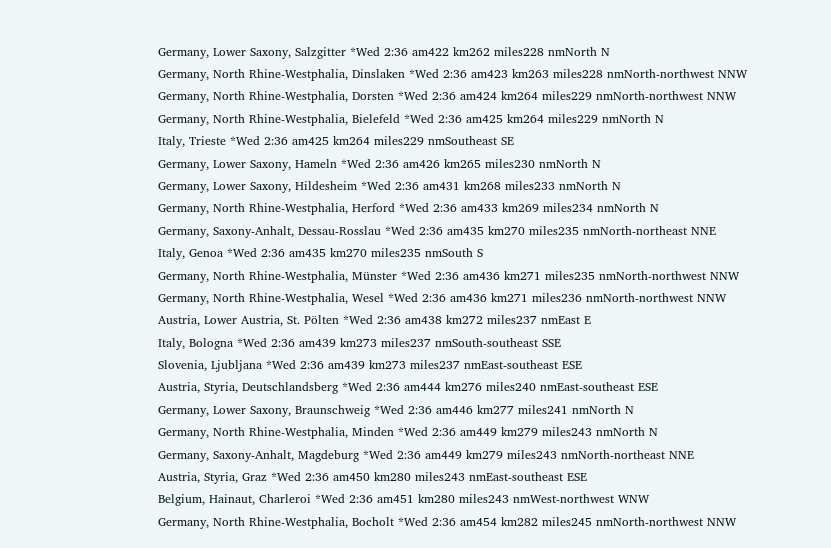Germany, Lower Saxony, Salzgitter *Wed 2:36 am422 km262 miles228 nmNorth N
Germany, North Rhine-Westphalia, Dinslaken *Wed 2:36 am423 km263 miles228 nmNorth-northwest NNW
Germany, North Rhine-Westphalia, Dorsten *Wed 2:36 am424 km264 miles229 nmNorth-northwest NNW
Germany, North Rhine-Westphalia, Bielefeld *Wed 2:36 am425 km264 miles229 nmNorth N
Italy, Trieste *Wed 2:36 am425 km264 miles229 nmSoutheast SE
Germany, Lower Saxony, Hameln *Wed 2:36 am426 km265 miles230 nmNorth N
Germany, Lower Saxony, Hildesheim *Wed 2:36 am431 km268 miles233 nmNorth N
Germany, North Rhine-Westphalia, Herford *Wed 2:36 am433 km269 miles234 nmNorth N
Germany, Saxony-Anhalt, Dessau-Rosslau *Wed 2:36 am435 km270 miles235 nmNorth-northeast NNE
Italy, Genoa *Wed 2:36 am435 km270 miles235 nmSouth S
Germany, North Rhine-Westphalia, Münster *Wed 2:36 am436 km271 miles235 nmNorth-northwest NNW
Germany, North Rhine-Westphalia, Wesel *Wed 2:36 am436 km271 miles236 nmNorth-northwest NNW
Austria, Lower Austria, St. Pölten *Wed 2:36 am438 km272 miles237 nmEast E
Italy, Bologna *Wed 2:36 am439 km273 miles237 nmSouth-southeast SSE
Slovenia, Ljubljana *Wed 2:36 am439 km273 miles237 nmEast-southeast ESE
Austria, Styria, Deutschlandsberg *Wed 2:36 am444 km276 miles240 nmEast-southeast ESE
Germany, Lower Saxony, Braunschweig *Wed 2:36 am446 km277 miles241 nmNorth N
Germany, North Rhine-Westphalia, Minden *Wed 2:36 am449 km279 miles243 nmNorth N
Germany, Saxony-Anhalt, Magdeburg *Wed 2:36 am449 km279 miles243 nmNorth-northeast NNE
Austria, Styria, Graz *Wed 2:36 am450 km280 miles243 nmEast-southeast ESE
Belgium, Hainaut, Charleroi *Wed 2:36 am451 km280 miles243 nmWest-northwest WNW
Germany, North Rhine-Westphalia, Bocholt *Wed 2:36 am454 km282 miles245 nmNorth-northwest NNW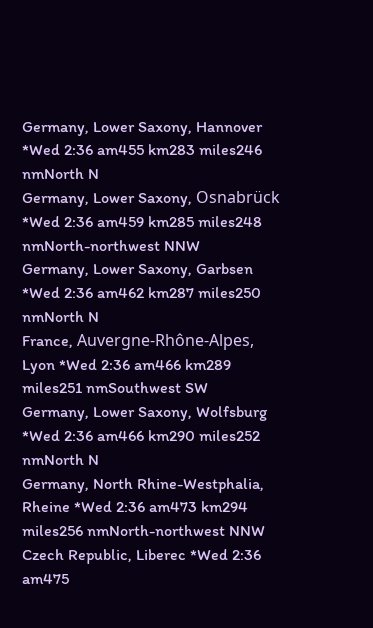Germany, Lower Saxony, Hannover *Wed 2:36 am455 km283 miles246 nmNorth N
Germany, Lower Saxony, Osnabrück *Wed 2:36 am459 km285 miles248 nmNorth-northwest NNW
Germany, Lower Saxony, Garbsen *Wed 2:36 am462 km287 miles250 nmNorth N
France, Auvergne-Rhône-Alpes, Lyon *Wed 2:36 am466 km289 miles251 nmSouthwest SW
Germany, Lower Saxony, Wolfsburg *Wed 2:36 am466 km290 miles252 nmNorth N
Germany, North Rhine-Westphalia, Rheine *Wed 2:36 am473 km294 miles256 nmNorth-northwest NNW
Czech Republic, Liberec *Wed 2:36 am475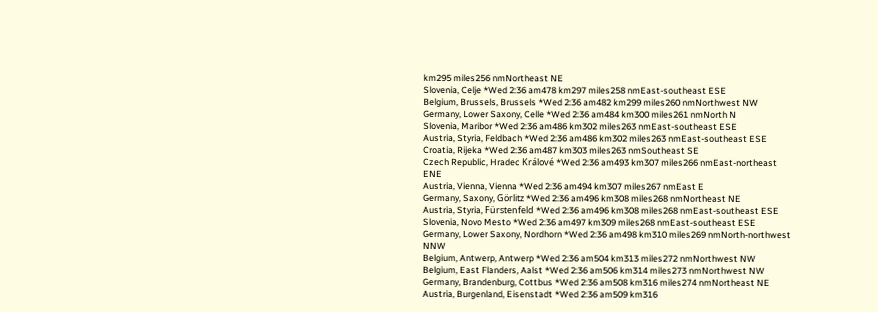km295 miles256 nmNortheast NE
Slovenia, Celje *Wed 2:36 am478 km297 miles258 nmEast-southeast ESE
Belgium, Brussels, Brussels *Wed 2:36 am482 km299 miles260 nmNorthwest NW
Germany, Lower Saxony, Celle *Wed 2:36 am484 km300 miles261 nmNorth N
Slovenia, Maribor *Wed 2:36 am486 km302 miles263 nmEast-southeast ESE
Austria, Styria, Feldbach *Wed 2:36 am486 km302 miles263 nmEast-southeast ESE
Croatia, Rijeka *Wed 2:36 am487 km303 miles263 nmSoutheast SE
Czech Republic, Hradec Králové *Wed 2:36 am493 km307 miles266 nmEast-northeast ENE
Austria, Vienna, Vienna *Wed 2:36 am494 km307 miles267 nmEast E
Germany, Saxony, Görlitz *Wed 2:36 am496 km308 miles268 nmNortheast NE
Austria, Styria, Fürstenfeld *Wed 2:36 am496 km308 miles268 nmEast-southeast ESE
Slovenia, Novo Mesto *Wed 2:36 am497 km309 miles268 nmEast-southeast ESE
Germany, Lower Saxony, Nordhorn *Wed 2:36 am498 km310 miles269 nmNorth-northwest NNW
Belgium, Antwerp, Antwerp *Wed 2:36 am504 km313 miles272 nmNorthwest NW
Belgium, East Flanders, Aalst *Wed 2:36 am506 km314 miles273 nmNorthwest NW
Germany, Brandenburg, Cottbus *Wed 2:36 am508 km316 miles274 nmNortheast NE
Austria, Burgenland, Eisenstadt *Wed 2:36 am509 km316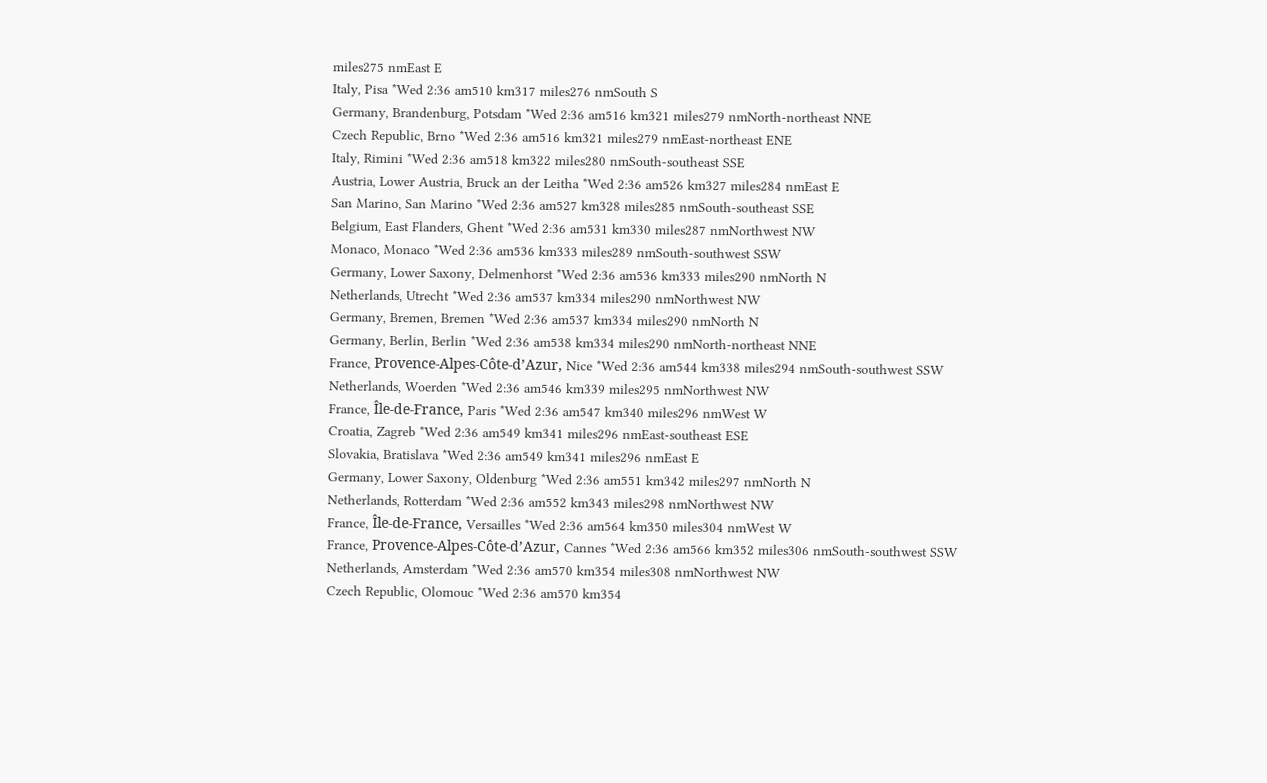miles275 nmEast E
Italy, Pisa *Wed 2:36 am510 km317 miles276 nmSouth S
Germany, Brandenburg, Potsdam *Wed 2:36 am516 km321 miles279 nmNorth-northeast NNE
Czech Republic, Brno *Wed 2:36 am516 km321 miles279 nmEast-northeast ENE
Italy, Rimini *Wed 2:36 am518 km322 miles280 nmSouth-southeast SSE
Austria, Lower Austria, Bruck an der Leitha *Wed 2:36 am526 km327 miles284 nmEast E
San Marino, San Marino *Wed 2:36 am527 km328 miles285 nmSouth-southeast SSE
Belgium, East Flanders, Ghent *Wed 2:36 am531 km330 miles287 nmNorthwest NW
Monaco, Monaco *Wed 2:36 am536 km333 miles289 nmSouth-southwest SSW
Germany, Lower Saxony, Delmenhorst *Wed 2:36 am536 km333 miles290 nmNorth N
Netherlands, Utrecht *Wed 2:36 am537 km334 miles290 nmNorthwest NW
Germany, Bremen, Bremen *Wed 2:36 am537 km334 miles290 nmNorth N
Germany, Berlin, Berlin *Wed 2:36 am538 km334 miles290 nmNorth-northeast NNE
France, Provence-Alpes-Côte-d’Azur, Nice *Wed 2:36 am544 km338 miles294 nmSouth-southwest SSW
Netherlands, Woerden *Wed 2:36 am546 km339 miles295 nmNorthwest NW
France, Île-de-France, Paris *Wed 2:36 am547 km340 miles296 nmWest W
Croatia, Zagreb *Wed 2:36 am549 km341 miles296 nmEast-southeast ESE
Slovakia, Bratislava *Wed 2:36 am549 km341 miles296 nmEast E
Germany, Lower Saxony, Oldenburg *Wed 2:36 am551 km342 miles297 nmNorth N
Netherlands, Rotterdam *Wed 2:36 am552 km343 miles298 nmNorthwest NW
France, Île-de-France, Versailles *Wed 2:36 am564 km350 miles304 nmWest W
France, Provence-Alpes-Côte-d’Azur, Cannes *Wed 2:36 am566 km352 miles306 nmSouth-southwest SSW
Netherlands, Amsterdam *Wed 2:36 am570 km354 miles308 nmNorthwest NW
Czech Republic, Olomouc *Wed 2:36 am570 km354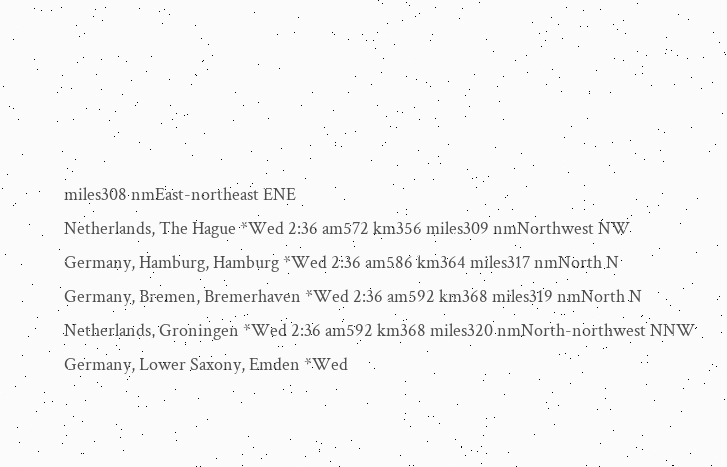miles308 nmEast-northeast ENE
Netherlands, The Hague *Wed 2:36 am572 km356 miles309 nmNorthwest NW
Germany, Hamburg, Hamburg *Wed 2:36 am586 km364 miles317 nmNorth N
Germany, Bremen, Bremerhaven *Wed 2:36 am592 km368 miles319 nmNorth N
Netherlands, Groningen *Wed 2:36 am592 km368 miles320 nmNorth-northwest NNW
Germany, Lower Saxony, Emden *Wed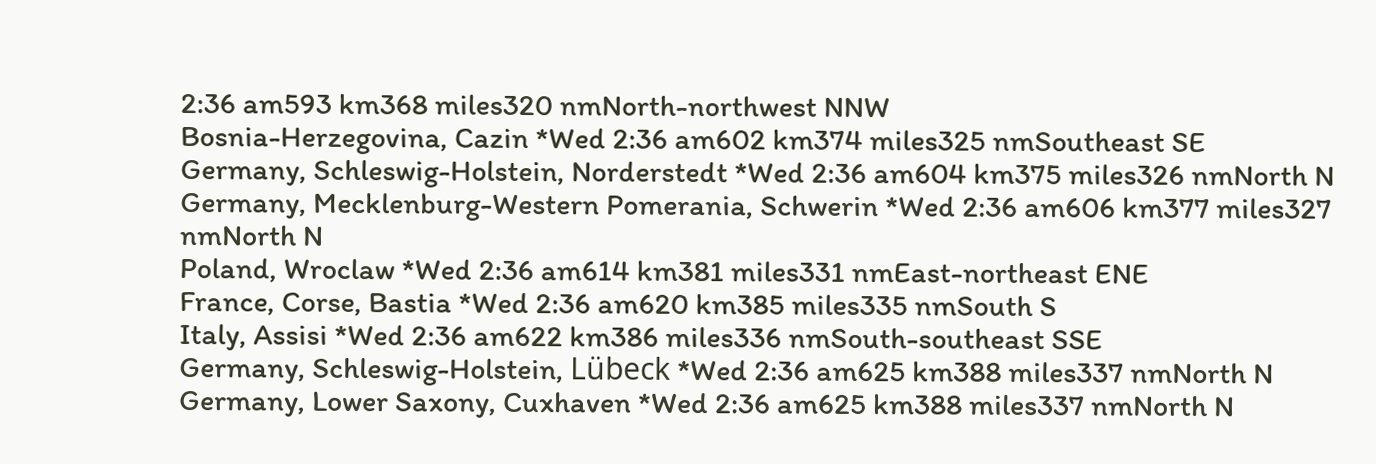2:36 am593 km368 miles320 nmNorth-northwest NNW
Bosnia-Herzegovina, Cazin *Wed 2:36 am602 km374 miles325 nmSoutheast SE
Germany, Schleswig-Holstein, Norderstedt *Wed 2:36 am604 km375 miles326 nmNorth N
Germany, Mecklenburg-Western Pomerania, Schwerin *Wed 2:36 am606 km377 miles327 nmNorth N
Poland, Wroclaw *Wed 2:36 am614 km381 miles331 nmEast-northeast ENE
France, Corse, Bastia *Wed 2:36 am620 km385 miles335 nmSouth S
Italy, Assisi *Wed 2:36 am622 km386 miles336 nmSouth-southeast SSE
Germany, Schleswig-Holstein, Lübeck *Wed 2:36 am625 km388 miles337 nmNorth N
Germany, Lower Saxony, Cuxhaven *Wed 2:36 am625 km388 miles337 nmNorth N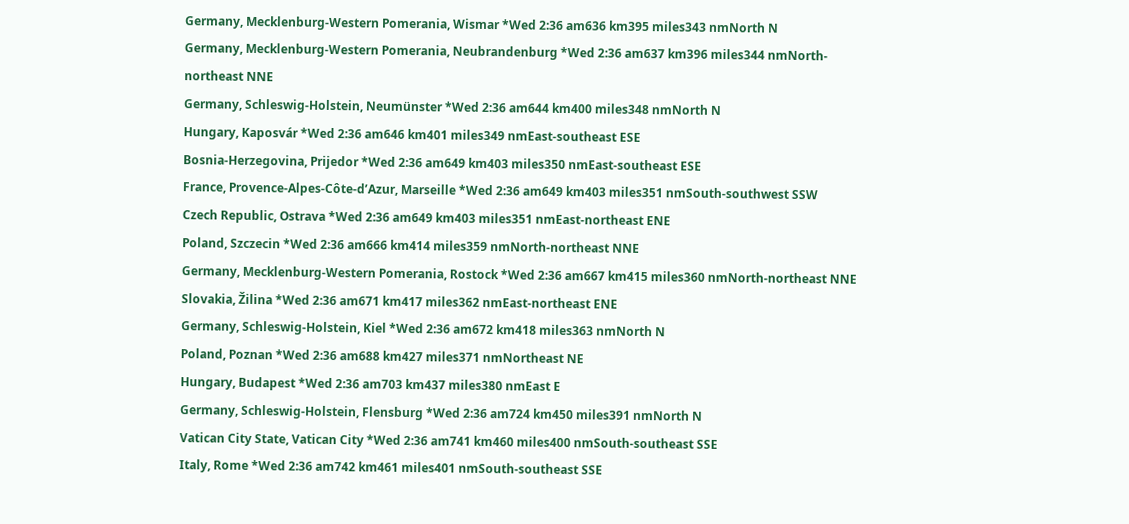Germany, Mecklenburg-Western Pomerania, Wismar *Wed 2:36 am636 km395 miles343 nmNorth N
Germany, Mecklenburg-Western Pomerania, Neubrandenburg *Wed 2:36 am637 km396 miles344 nmNorth-northeast NNE
Germany, Schleswig-Holstein, Neumünster *Wed 2:36 am644 km400 miles348 nmNorth N
Hungary, Kaposvár *Wed 2:36 am646 km401 miles349 nmEast-southeast ESE
Bosnia-Herzegovina, Prijedor *Wed 2:36 am649 km403 miles350 nmEast-southeast ESE
France, Provence-Alpes-Côte-d’Azur, Marseille *Wed 2:36 am649 km403 miles351 nmSouth-southwest SSW
Czech Republic, Ostrava *Wed 2:36 am649 km403 miles351 nmEast-northeast ENE
Poland, Szczecin *Wed 2:36 am666 km414 miles359 nmNorth-northeast NNE
Germany, Mecklenburg-Western Pomerania, Rostock *Wed 2:36 am667 km415 miles360 nmNorth-northeast NNE
Slovakia, Žilina *Wed 2:36 am671 km417 miles362 nmEast-northeast ENE
Germany, Schleswig-Holstein, Kiel *Wed 2:36 am672 km418 miles363 nmNorth N
Poland, Poznan *Wed 2:36 am688 km427 miles371 nmNortheast NE
Hungary, Budapest *Wed 2:36 am703 km437 miles380 nmEast E
Germany, Schleswig-Holstein, Flensburg *Wed 2:36 am724 km450 miles391 nmNorth N
Vatican City State, Vatican City *Wed 2:36 am741 km460 miles400 nmSouth-southeast SSE
Italy, Rome *Wed 2:36 am742 km461 miles401 nmSouth-southeast SSE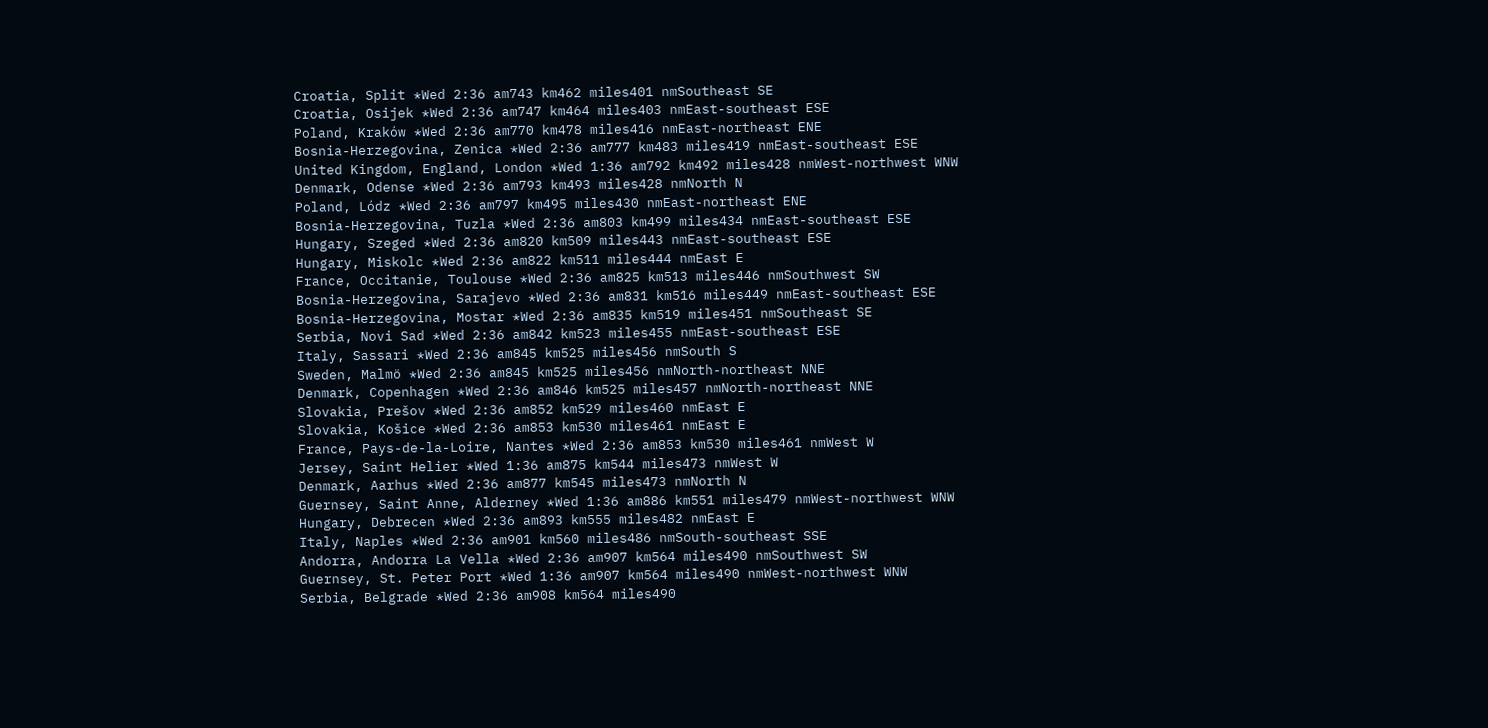Croatia, Split *Wed 2:36 am743 km462 miles401 nmSoutheast SE
Croatia, Osijek *Wed 2:36 am747 km464 miles403 nmEast-southeast ESE
Poland, Kraków *Wed 2:36 am770 km478 miles416 nmEast-northeast ENE
Bosnia-Herzegovina, Zenica *Wed 2:36 am777 km483 miles419 nmEast-southeast ESE
United Kingdom, England, London *Wed 1:36 am792 km492 miles428 nmWest-northwest WNW
Denmark, Odense *Wed 2:36 am793 km493 miles428 nmNorth N
Poland, Lódz *Wed 2:36 am797 km495 miles430 nmEast-northeast ENE
Bosnia-Herzegovina, Tuzla *Wed 2:36 am803 km499 miles434 nmEast-southeast ESE
Hungary, Szeged *Wed 2:36 am820 km509 miles443 nmEast-southeast ESE
Hungary, Miskolc *Wed 2:36 am822 km511 miles444 nmEast E
France, Occitanie, Toulouse *Wed 2:36 am825 km513 miles446 nmSouthwest SW
Bosnia-Herzegovina, Sarajevo *Wed 2:36 am831 km516 miles449 nmEast-southeast ESE
Bosnia-Herzegovina, Mostar *Wed 2:36 am835 km519 miles451 nmSoutheast SE
Serbia, Novi Sad *Wed 2:36 am842 km523 miles455 nmEast-southeast ESE
Italy, Sassari *Wed 2:36 am845 km525 miles456 nmSouth S
Sweden, Malmö *Wed 2:36 am845 km525 miles456 nmNorth-northeast NNE
Denmark, Copenhagen *Wed 2:36 am846 km525 miles457 nmNorth-northeast NNE
Slovakia, Prešov *Wed 2:36 am852 km529 miles460 nmEast E
Slovakia, Košice *Wed 2:36 am853 km530 miles461 nmEast E
France, Pays-de-la-Loire, Nantes *Wed 2:36 am853 km530 miles461 nmWest W
Jersey, Saint Helier *Wed 1:36 am875 km544 miles473 nmWest W
Denmark, Aarhus *Wed 2:36 am877 km545 miles473 nmNorth N
Guernsey, Saint Anne, Alderney *Wed 1:36 am886 km551 miles479 nmWest-northwest WNW
Hungary, Debrecen *Wed 2:36 am893 km555 miles482 nmEast E
Italy, Naples *Wed 2:36 am901 km560 miles486 nmSouth-southeast SSE
Andorra, Andorra La Vella *Wed 2:36 am907 km564 miles490 nmSouthwest SW
Guernsey, St. Peter Port *Wed 1:36 am907 km564 miles490 nmWest-northwest WNW
Serbia, Belgrade *Wed 2:36 am908 km564 miles490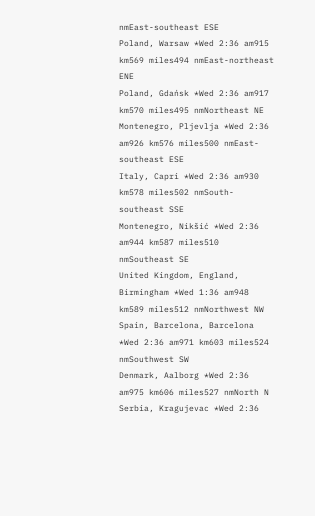nmEast-southeast ESE
Poland, Warsaw *Wed 2:36 am915 km569 miles494 nmEast-northeast ENE
Poland, Gdańsk *Wed 2:36 am917 km570 miles495 nmNortheast NE
Montenegro, Pljevlja *Wed 2:36 am926 km576 miles500 nmEast-southeast ESE
Italy, Capri *Wed 2:36 am930 km578 miles502 nmSouth-southeast SSE
Montenegro, Nikšić *Wed 2:36 am944 km587 miles510 nmSoutheast SE
United Kingdom, England, Birmingham *Wed 1:36 am948 km589 miles512 nmNorthwest NW
Spain, Barcelona, Barcelona *Wed 2:36 am971 km603 miles524 nmSouthwest SW
Denmark, Aalborg *Wed 2:36 am975 km606 miles527 nmNorth N
Serbia, Kragujevac *Wed 2:36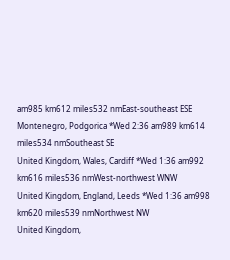am985 km612 miles532 nmEast-southeast ESE
Montenegro, Podgorica *Wed 2:36 am989 km614 miles534 nmSoutheast SE
United Kingdom, Wales, Cardiff *Wed 1:36 am992 km616 miles536 nmWest-northwest WNW
United Kingdom, England, Leeds *Wed 1:36 am998 km620 miles539 nmNorthwest NW
United Kingdom,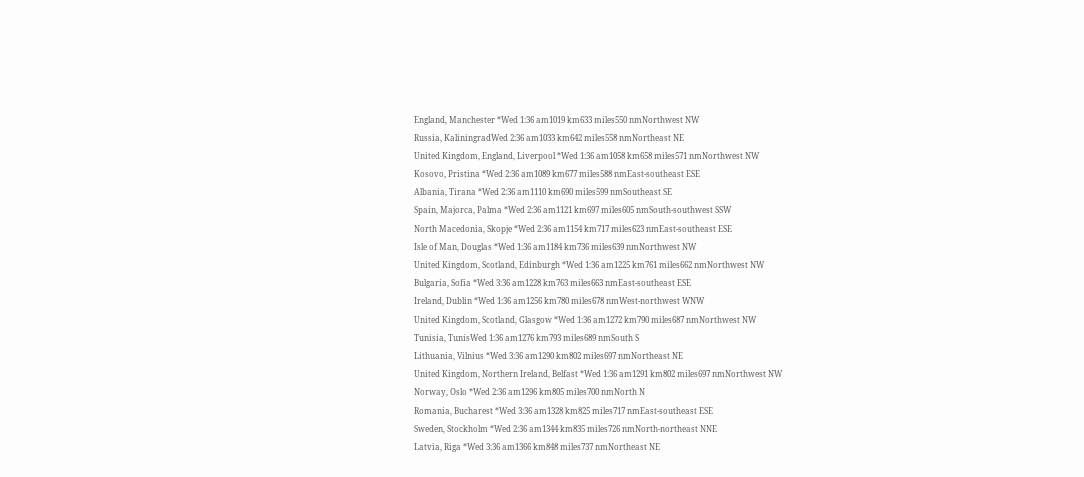England, Manchester *Wed 1:36 am1019 km633 miles550 nmNorthwest NW
Russia, KaliningradWed 2:36 am1033 km642 miles558 nmNortheast NE
United Kingdom, England, Liverpool *Wed 1:36 am1058 km658 miles571 nmNorthwest NW
Kosovo, Pristina *Wed 2:36 am1089 km677 miles588 nmEast-southeast ESE
Albania, Tirana *Wed 2:36 am1110 km690 miles599 nmSoutheast SE
Spain, Majorca, Palma *Wed 2:36 am1121 km697 miles605 nmSouth-southwest SSW
North Macedonia, Skopje *Wed 2:36 am1154 km717 miles623 nmEast-southeast ESE
Isle of Man, Douglas *Wed 1:36 am1184 km736 miles639 nmNorthwest NW
United Kingdom, Scotland, Edinburgh *Wed 1:36 am1225 km761 miles662 nmNorthwest NW
Bulgaria, Sofia *Wed 3:36 am1228 km763 miles663 nmEast-southeast ESE
Ireland, Dublin *Wed 1:36 am1256 km780 miles678 nmWest-northwest WNW
United Kingdom, Scotland, Glasgow *Wed 1:36 am1272 km790 miles687 nmNorthwest NW
Tunisia, TunisWed 1:36 am1276 km793 miles689 nmSouth S
Lithuania, Vilnius *Wed 3:36 am1290 km802 miles697 nmNortheast NE
United Kingdom, Northern Ireland, Belfast *Wed 1:36 am1291 km802 miles697 nmNorthwest NW
Norway, Oslo *Wed 2:36 am1296 km805 miles700 nmNorth N
Romania, Bucharest *Wed 3:36 am1328 km825 miles717 nmEast-southeast ESE
Sweden, Stockholm *Wed 2:36 am1344 km835 miles726 nmNorth-northeast NNE
Latvia, Riga *Wed 3:36 am1366 km848 miles737 nmNortheast NE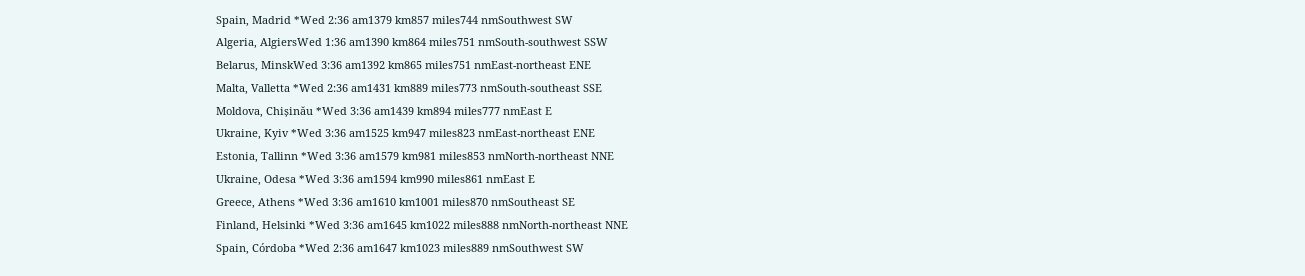Spain, Madrid *Wed 2:36 am1379 km857 miles744 nmSouthwest SW
Algeria, AlgiersWed 1:36 am1390 km864 miles751 nmSouth-southwest SSW
Belarus, MinskWed 3:36 am1392 km865 miles751 nmEast-northeast ENE
Malta, Valletta *Wed 2:36 am1431 km889 miles773 nmSouth-southeast SSE
Moldova, Chișinău *Wed 3:36 am1439 km894 miles777 nmEast E
Ukraine, Kyiv *Wed 3:36 am1525 km947 miles823 nmEast-northeast ENE
Estonia, Tallinn *Wed 3:36 am1579 km981 miles853 nmNorth-northeast NNE
Ukraine, Odesa *Wed 3:36 am1594 km990 miles861 nmEast E
Greece, Athens *Wed 3:36 am1610 km1001 miles870 nmSoutheast SE
Finland, Helsinki *Wed 3:36 am1645 km1022 miles888 nmNorth-northeast NNE
Spain, Córdoba *Wed 2:36 am1647 km1023 miles889 nmSouthwest SW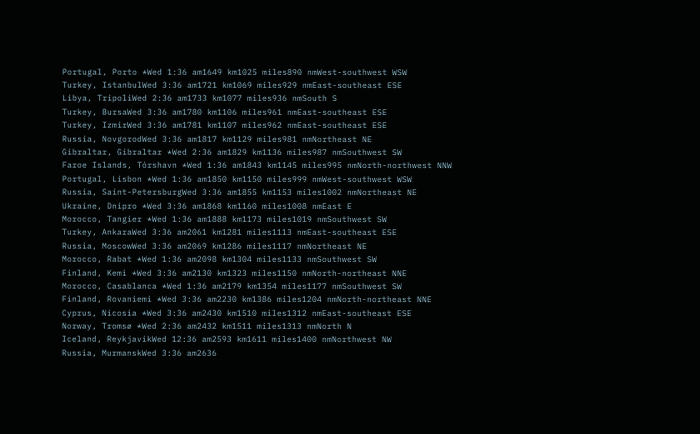Portugal, Porto *Wed 1:36 am1649 km1025 miles890 nmWest-southwest WSW
Turkey, IstanbulWed 3:36 am1721 km1069 miles929 nmEast-southeast ESE
Libya, TripoliWed 2:36 am1733 km1077 miles936 nmSouth S
Turkey, BursaWed 3:36 am1780 km1106 miles961 nmEast-southeast ESE
Turkey, IzmirWed 3:36 am1781 km1107 miles962 nmEast-southeast ESE
Russia, NovgorodWed 3:36 am1817 km1129 miles981 nmNortheast NE
Gibraltar, Gibraltar *Wed 2:36 am1829 km1136 miles987 nmSouthwest SW
Faroe Islands, Tórshavn *Wed 1:36 am1843 km1145 miles995 nmNorth-northwest NNW
Portugal, Lisbon *Wed 1:36 am1850 km1150 miles999 nmWest-southwest WSW
Russia, Saint-PetersburgWed 3:36 am1855 km1153 miles1002 nmNortheast NE
Ukraine, Dnipro *Wed 3:36 am1868 km1160 miles1008 nmEast E
Morocco, Tangier *Wed 1:36 am1888 km1173 miles1019 nmSouthwest SW
Turkey, AnkaraWed 3:36 am2061 km1281 miles1113 nmEast-southeast ESE
Russia, MoscowWed 3:36 am2069 km1286 miles1117 nmNortheast NE
Morocco, Rabat *Wed 1:36 am2098 km1304 miles1133 nmSouthwest SW
Finland, Kemi *Wed 3:36 am2130 km1323 miles1150 nmNorth-northeast NNE
Morocco, Casablanca *Wed 1:36 am2179 km1354 miles1177 nmSouthwest SW
Finland, Rovaniemi *Wed 3:36 am2230 km1386 miles1204 nmNorth-northeast NNE
Cyprus, Nicosia *Wed 3:36 am2430 km1510 miles1312 nmEast-southeast ESE
Norway, Tromsø *Wed 2:36 am2432 km1511 miles1313 nmNorth N
Iceland, ReykjavikWed 12:36 am2593 km1611 miles1400 nmNorthwest NW
Russia, MurmanskWed 3:36 am2636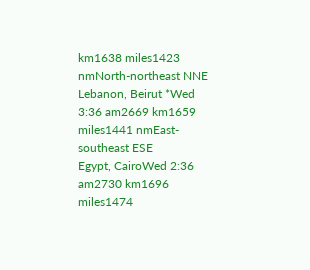km1638 miles1423 nmNorth-northeast NNE
Lebanon, Beirut *Wed 3:36 am2669 km1659 miles1441 nmEast-southeast ESE
Egypt, CairoWed 2:36 am2730 km1696 miles1474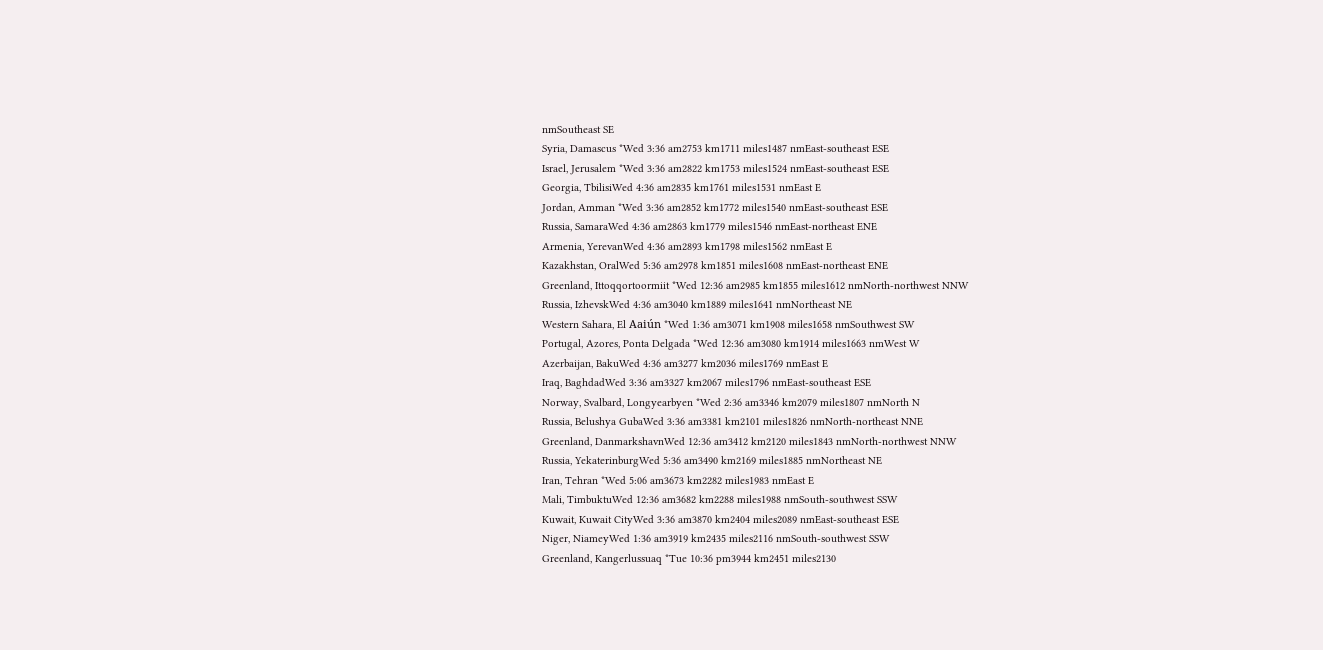nmSoutheast SE
Syria, Damascus *Wed 3:36 am2753 km1711 miles1487 nmEast-southeast ESE
Israel, Jerusalem *Wed 3:36 am2822 km1753 miles1524 nmEast-southeast ESE
Georgia, TbilisiWed 4:36 am2835 km1761 miles1531 nmEast E
Jordan, Amman *Wed 3:36 am2852 km1772 miles1540 nmEast-southeast ESE
Russia, SamaraWed 4:36 am2863 km1779 miles1546 nmEast-northeast ENE
Armenia, YerevanWed 4:36 am2893 km1798 miles1562 nmEast E
Kazakhstan, OralWed 5:36 am2978 km1851 miles1608 nmEast-northeast ENE
Greenland, Ittoqqortoormiit *Wed 12:36 am2985 km1855 miles1612 nmNorth-northwest NNW
Russia, IzhevskWed 4:36 am3040 km1889 miles1641 nmNortheast NE
Western Sahara, El Aaiún *Wed 1:36 am3071 km1908 miles1658 nmSouthwest SW
Portugal, Azores, Ponta Delgada *Wed 12:36 am3080 km1914 miles1663 nmWest W
Azerbaijan, BakuWed 4:36 am3277 km2036 miles1769 nmEast E
Iraq, BaghdadWed 3:36 am3327 km2067 miles1796 nmEast-southeast ESE
Norway, Svalbard, Longyearbyen *Wed 2:36 am3346 km2079 miles1807 nmNorth N
Russia, Belushya GubaWed 3:36 am3381 km2101 miles1826 nmNorth-northeast NNE
Greenland, DanmarkshavnWed 12:36 am3412 km2120 miles1843 nmNorth-northwest NNW
Russia, YekaterinburgWed 5:36 am3490 km2169 miles1885 nmNortheast NE
Iran, Tehran *Wed 5:06 am3673 km2282 miles1983 nmEast E
Mali, TimbuktuWed 12:36 am3682 km2288 miles1988 nmSouth-southwest SSW
Kuwait, Kuwait CityWed 3:36 am3870 km2404 miles2089 nmEast-southeast ESE
Niger, NiameyWed 1:36 am3919 km2435 miles2116 nmSouth-southwest SSW
Greenland, Kangerlussuaq *Tue 10:36 pm3944 km2451 miles2130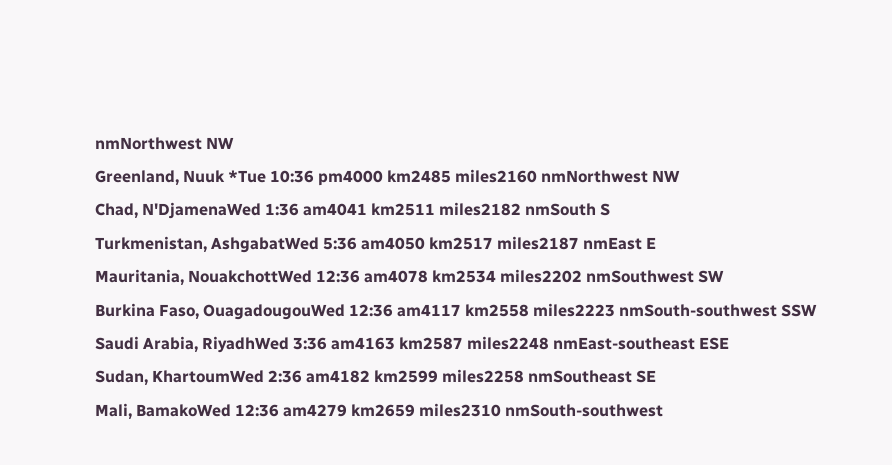nmNorthwest NW
Greenland, Nuuk *Tue 10:36 pm4000 km2485 miles2160 nmNorthwest NW
Chad, N'DjamenaWed 1:36 am4041 km2511 miles2182 nmSouth S
Turkmenistan, AshgabatWed 5:36 am4050 km2517 miles2187 nmEast E
Mauritania, NouakchottWed 12:36 am4078 km2534 miles2202 nmSouthwest SW
Burkina Faso, OuagadougouWed 12:36 am4117 km2558 miles2223 nmSouth-southwest SSW
Saudi Arabia, RiyadhWed 3:36 am4163 km2587 miles2248 nmEast-southeast ESE
Sudan, KhartoumWed 2:36 am4182 km2599 miles2258 nmSoutheast SE
Mali, BamakoWed 12:36 am4279 km2659 miles2310 nmSouth-southwest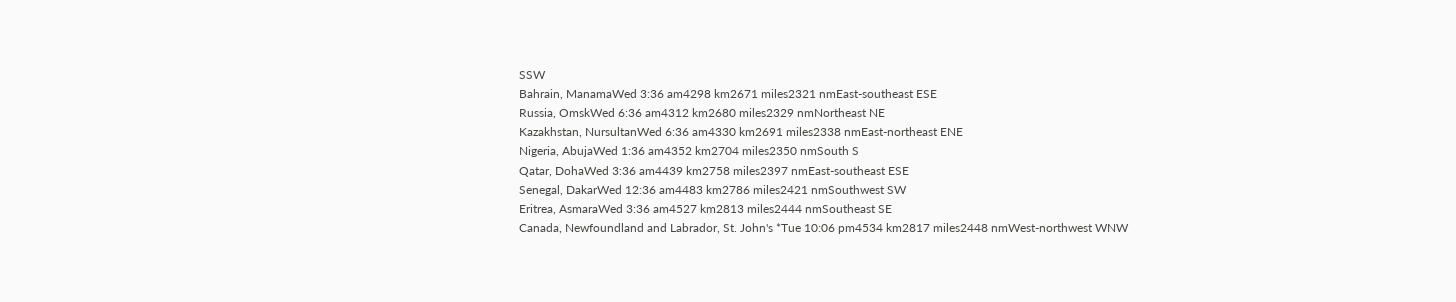SSW
Bahrain, ManamaWed 3:36 am4298 km2671 miles2321 nmEast-southeast ESE
Russia, OmskWed 6:36 am4312 km2680 miles2329 nmNortheast NE
Kazakhstan, NursultanWed 6:36 am4330 km2691 miles2338 nmEast-northeast ENE
Nigeria, AbujaWed 1:36 am4352 km2704 miles2350 nmSouth S
Qatar, DohaWed 3:36 am4439 km2758 miles2397 nmEast-southeast ESE
Senegal, DakarWed 12:36 am4483 km2786 miles2421 nmSouthwest SW
Eritrea, AsmaraWed 3:36 am4527 km2813 miles2444 nmSoutheast SE
Canada, Newfoundland and Labrador, St. John's *Tue 10:06 pm4534 km2817 miles2448 nmWest-northwest WNW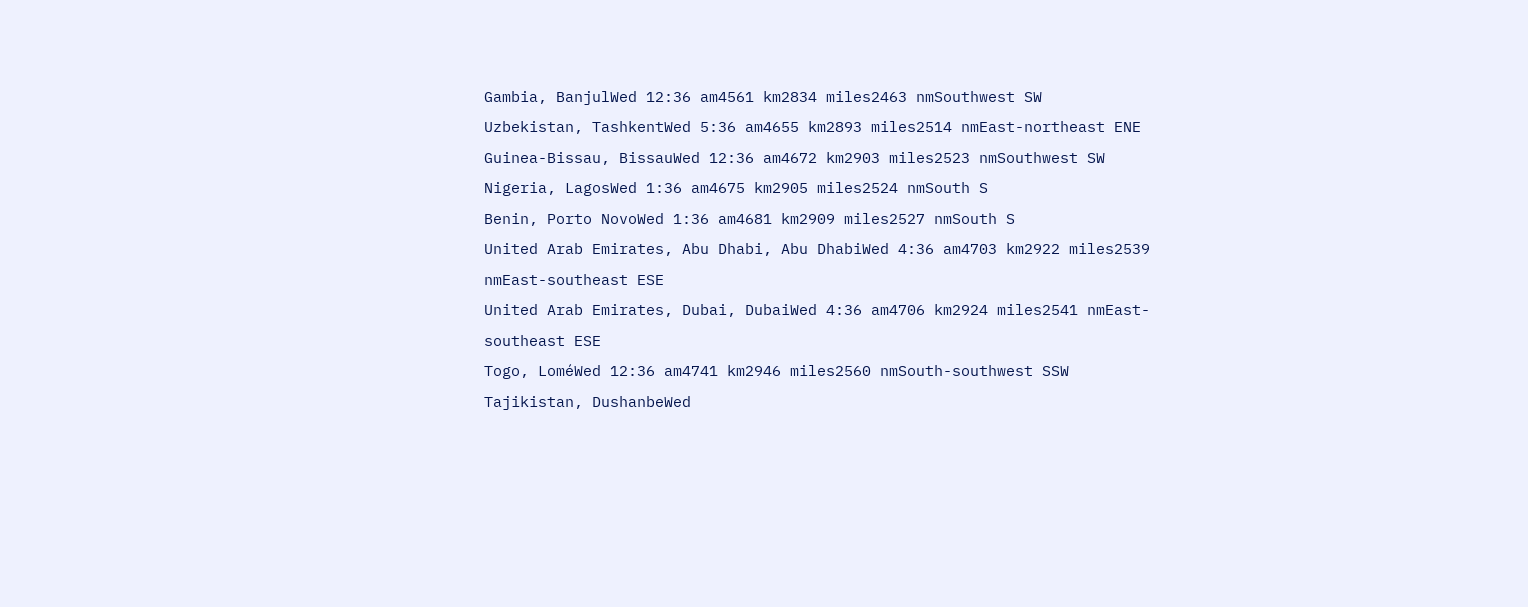Gambia, BanjulWed 12:36 am4561 km2834 miles2463 nmSouthwest SW
Uzbekistan, TashkentWed 5:36 am4655 km2893 miles2514 nmEast-northeast ENE
Guinea-Bissau, BissauWed 12:36 am4672 km2903 miles2523 nmSouthwest SW
Nigeria, LagosWed 1:36 am4675 km2905 miles2524 nmSouth S
Benin, Porto NovoWed 1:36 am4681 km2909 miles2527 nmSouth S
United Arab Emirates, Abu Dhabi, Abu DhabiWed 4:36 am4703 km2922 miles2539 nmEast-southeast ESE
United Arab Emirates, Dubai, DubaiWed 4:36 am4706 km2924 miles2541 nmEast-southeast ESE
Togo, LoméWed 12:36 am4741 km2946 miles2560 nmSouth-southwest SSW
Tajikistan, DushanbeWed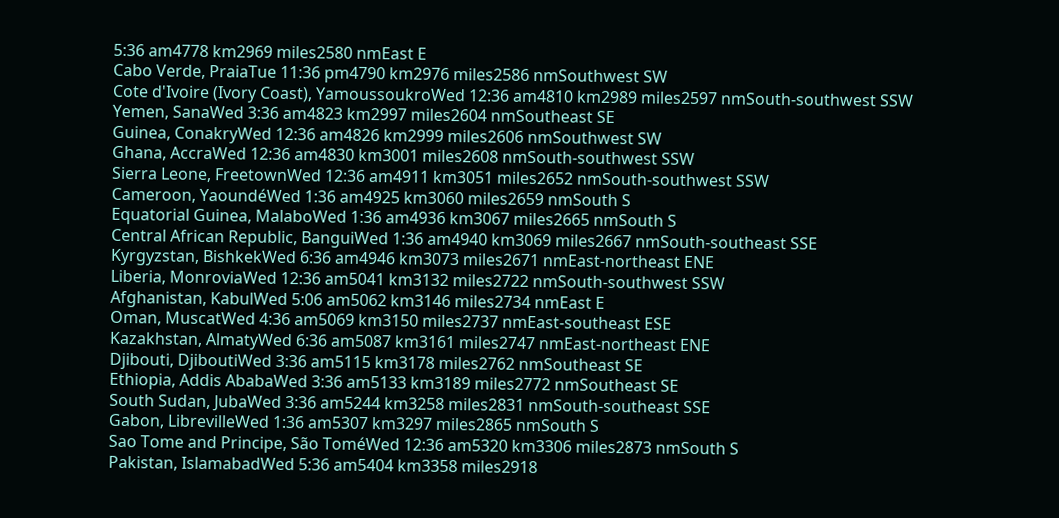5:36 am4778 km2969 miles2580 nmEast E
Cabo Verde, PraiaTue 11:36 pm4790 km2976 miles2586 nmSouthwest SW
Cote d'Ivoire (Ivory Coast), YamoussoukroWed 12:36 am4810 km2989 miles2597 nmSouth-southwest SSW
Yemen, SanaWed 3:36 am4823 km2997 miles2604 nmSoutheast SE
Guinea, ConakryWed 12:36 am4826 km2999 miles2606 nmSouthwest SW
Ghana, AccraWed 12:36 am4830 km3001 miles2608 nmSouth-southwest SSW
Sierra Leone, FreetownWed 12:36 am4911 km3051 miles2652 nmSouth-southwest SSW
Cameroon, YaoundéWed 1:36 am4925 km3060 miles2659 nmSouth S
Equatorial Guinea, MalaboWed 1:36 am4936 km3067 miles2665 nmSouth S
Central African Republic, BanguiWed 1:36 am4940 km3069 miles2667 nmSouth-southeast SSE
Kyrgyzstan, BishkekWed 6:36 am4946 km3073 miles2671 nmEast-northeast ENE
Liberia, MonroviaWed 12:36 am5041 km3132 miles2722 nmSouth-southwest SSW
Afghanistan, KabulWed 5:06 am5062 km3146 miles2734 nmEast E
Oman, MuscatWed 4:36 am5069 km3150 miles2737 nmEast-southeast ESE
Kazakhstan, AlmatyWed 6:36 am5087 km3161 miles2747 nmEast-northeast ENE
Djibouti, DjiboutiWed 3:36 am5115 km3178 miles2762 nmSoutheast SE
Ethiopia, Addis AbabaWed 3:36 am5133 km3189 miles2772 nmSoutheast SE
South Sudan, JubaWed 3:36 am5244 km3258 miles2831 nmSouth-southeast SSE
Gabon, LibrevilleWed 1:36 am5307 km3297 miles2865 nmSouth S
Sao Tome and Principe, São ToméWed 12:36 am5320 km3306 miles2873 nmSouth S
Pakistan, IslamabadWed 5:36 am5404 km3358 miles2918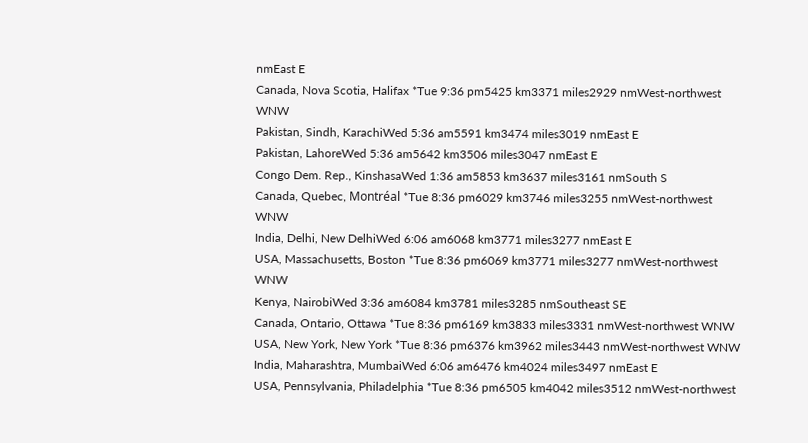nmEast E
Canada, Nova Scotia, Halifax *Tue 9:36 pm5425 km3371 miles2929 nmWest-northwest WNW
Pakistan, Sindh, KarachiWed 5:36 am5591 km3474 miles3019 nmEast E
Pakistan, LahoreWed 5:36 am5642 km3506 miles3047 nmEast E
Congo Dem. Rep., KinshasaWed 1:36 am5853 km3637 miles3161 nmSouth S
Canada, Quebec, Montréal *Tue 8:36 pm6029 km3746 miles3255 nmWest-northwest WNW
India, Delhi, New DelhiWed 6:06 am6068 km3771 miles3277 nmEast E
USA, Massachusetts, Boston *Tue 8:36 pm6069 km3771 miles3277 nmWest-northwest WNW
Kenya, NairobiWed 3:36 am6084 km3781 miles3285 nmSoutheast SE
Canada, Ontario, Ottawa *Tue 8:36 pm6169 km3833 miles3331 nmWest-northwest WNW
USA, New York, New York *Tue 8:36 pm6376 km3962 miles3443 nmWest-northwest WNW
India, Maharashtra, MumbaiWed 6:06 am6476 km4024 miles3497 nmEast E
USA, Pennsylvania, Philadelphia *Tue 8:36 pm6505 km4042 miles3512 nmWest-northwest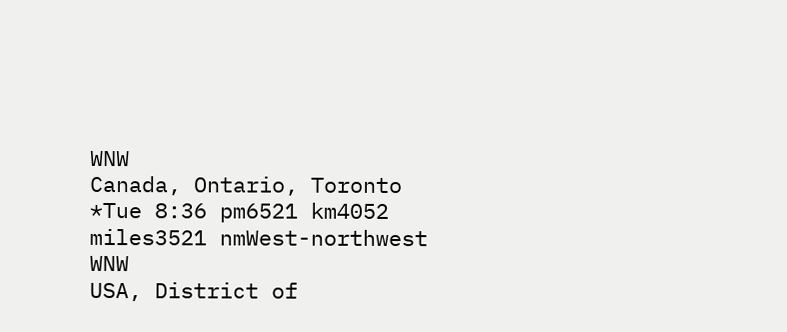WNW
Canada, Ontario, Toronto *Tue 8:36 pm6521 km4052 miles3521 nmWest-northwest WNW
USA, District of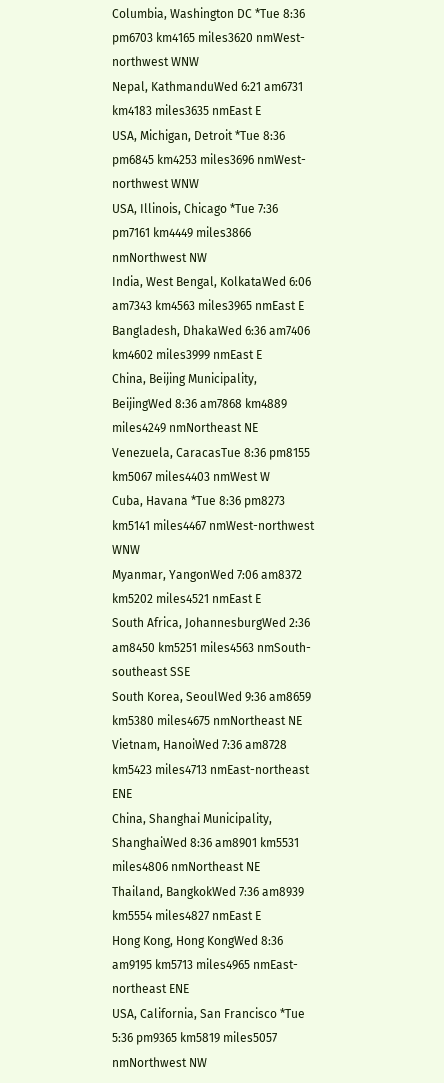Columbia, Washington DC *Tue 8:36 pm6703 km4165 miles3620 nmWest-northwest WNW
Nepal, KathmanduWed 6:21 am6731 km4183 miles3635 nmEast E
USA, Michigan, Detroit *Tue 8:36 pm6845 km4253 miles3696 nmWest-northwest WNW
USA, Illinois, Chicago *Tue 7:36 pm7161 km4449 miles3866 nmNorthwest NW
India, West Bengal, KolkataWed 6:06 am7343 km4563 miles3965 nmEast E
Bangladesh, DhakaWed 6:36 am7406 km4602 miles3999 nmEast E
China, Beijing Municipality, BeijingWed 8:36 am7868 km4889 miles4249 nmNortheast NE
Venezuela, CaracasTue 8:36 pm8155 km5067 miles4403 nmWest W
Cuba, Havana *Tue 8:36 pm8273 km5141 miles4467 nmWest-northwest WNW
Myanmar, YangonWed 7:06 am8372 km5202 miles4521 nmEast E
South Africa, JohannesburgWed 2:36 am8450 km5251 miles4563 nmSouth-southeast SSE
South Korea, SeoulWed 9:36 am8659 km5380 miles4675 nmNortheast NE
Vietnam, HanoiWed 7:36 am8728 km5423 miles4713 nmEast-northeast ENE
China, Shanghai Municipality, ShanghaiWed 8:36 am8901 km5531 miles4806 nmNortheast NE
Thailand, BangkokWed 7:36 am8939 km5554 miles4827 nmEast E
Hong Kong, Hong KongWed 8:36 am9195 km5713 miles4965 nmEast-northeast ENE
USA, California, San Francisco *Tue 5:36 pm9365 km5819 miles5057 nmNorthwest NW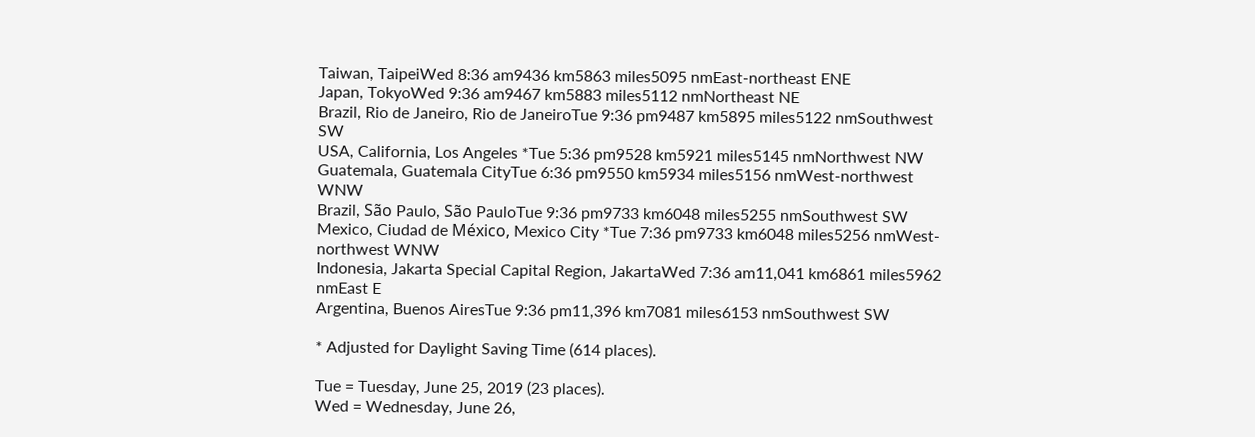Taiwan, TaipeiWed 8:36 am9436 km5863 miles5095 nmEast-northeast ENE
Japan, TokyoWed 9:36 am9467 km5883 miles5112 nmNortheast NE
Brazil, Rio de Janeiro, Rio de JaneiroTue 9:36 pm9487 km5895 miles5122 nmSouthwest SW
USA, California, Los Angeles *Tue 5:36 pm9528 km5921 miles5145 nmNorthwest NW
Guatemala, Guatemala CityTue 6:36 pm9550 km5934 miles5156 nmWest-northwest WNW
Brazil, São Paulo, São PauloTue 9:36 pm9733 km6048 miles5255 nmSouthwest SW
Mexico, Ciudad de México, Mexico City *Tue 7:36 pm9733 km6048 miles5256 nmWest-northwest WNW
Indonesia, Jakarta Special Capital Region, JakartaWed 7:36 am11,041 km6861 miles5962 nmEast E
Argentina, Buenos AiresTue 9:36 pm11,396 km7081 miles6153 nmSouthwest SW

* Adjusted for Daylight Saving Time (614 places).

Tue = Tuesday, June 25, 2019 (23 places).
Wed = Wednesday, June 26,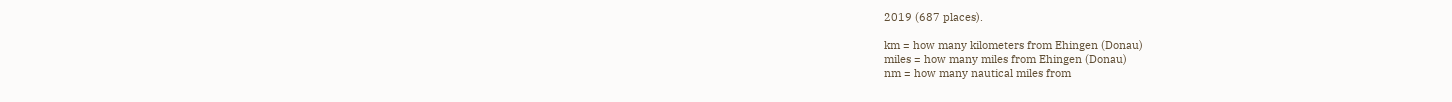2019 (687 places).

km = how many kilometers from Ehingen (Donau)
miles = how many miles from Ehingen (Donau)
nm = how many nautical miles from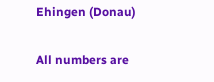Ehingen (Donau)

All numbers are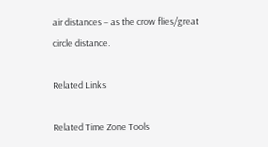air distances – as the crow flies/great circle distance.

Related Links

Related Time Zone Tools